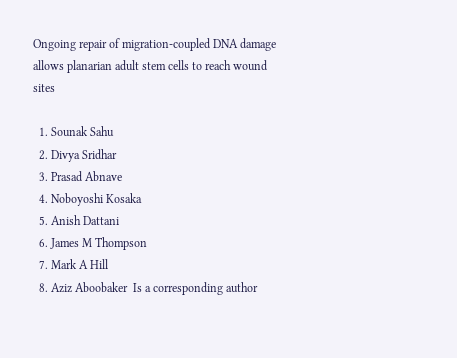Ongoing repair of migration-coupled DNA damage allows planarian adult stem cells to reach wound sites

  1. Sounak Sahu
  2. Divya Sridhar
  3. Prasad Abnave
  4. Noboyoshi Kosaka
  5. Anish Dattani
  6. James M Thompson
  7. Mark A Hill
  8. Aziz Aboobaker  Is a corresponding author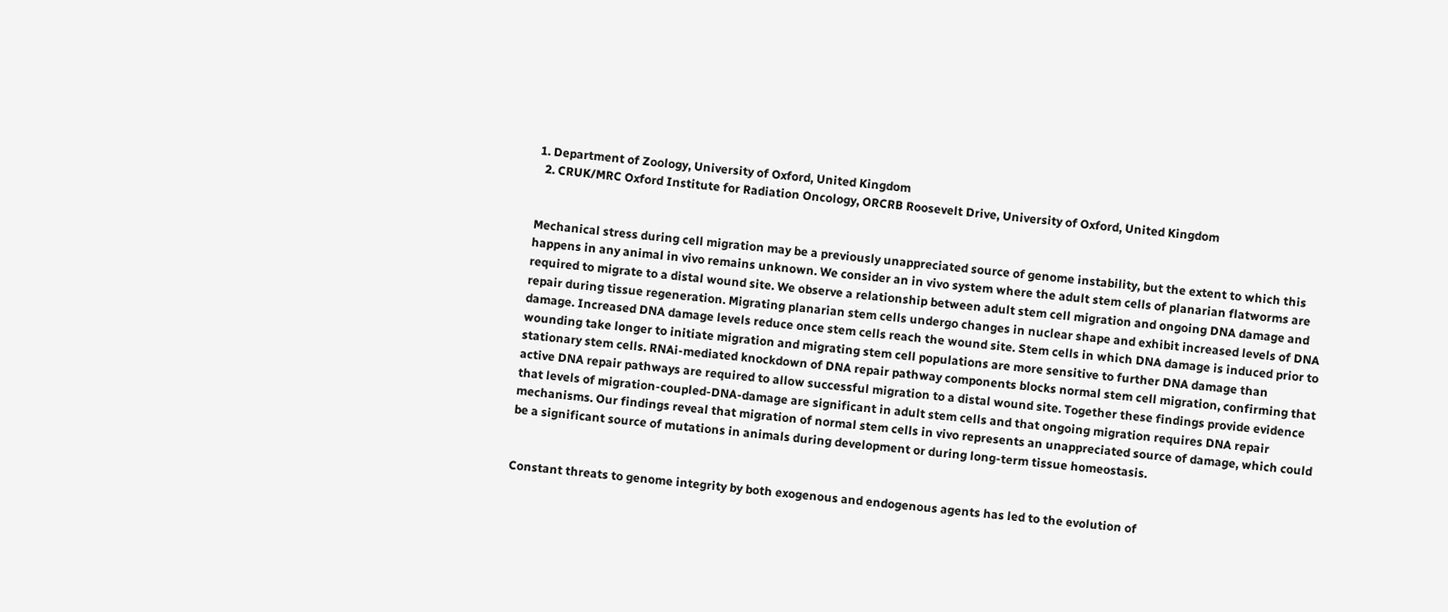1. Department of Zoology, University of Oxford, United Kingdom
  2. CRUK/MRC Oxford Institute for Radiation Oncology, ORCRB Roosevelt Drive, University of Oxford, United Kingdom


Mechanical stress during cell migration may be a previously unappreciated source of genome instability, but the extent to which this happens in any animal in vivo remains unknown. We consider an in vivo system where the adult stem cells of planarian flatworms are required to migrate to a distal wound site. We observe a relationship between adult stem cell migration and ongoing DNA damage and repair during tissue regeneration. Migrating planarian stem cells undergo changes in nuclear shape and exhibit increased levels of DNA damage. Increased DNA damage levels reduce once stem cells reach the wound site. Stem cells in which DNA damage is induced prior to wounding take longer to initiate migration and migrating stem cell populations are more sensitive to further DNA damage than stationary stem cells. RNAi-mediated knockdown of DNA repair pathway components blocks normal stem cell migration, confirming that active DNA repair pathways are required to allow successful migration to a distal wound site. Together these findings provide evidence that levels of migration-coupled-DNA-damage are significant in adult stem cells and that ongoing migration requires DNA repair mechanisms. Our findings reveal that migration of normal stem cells in vivo represents an unappreciated source of damage, which could be a significant source of mutations in animals during development or during long-term tissue homeostasis.


Constant threats to genome integrity by both exogenous and endogenous agents has led to the evolution of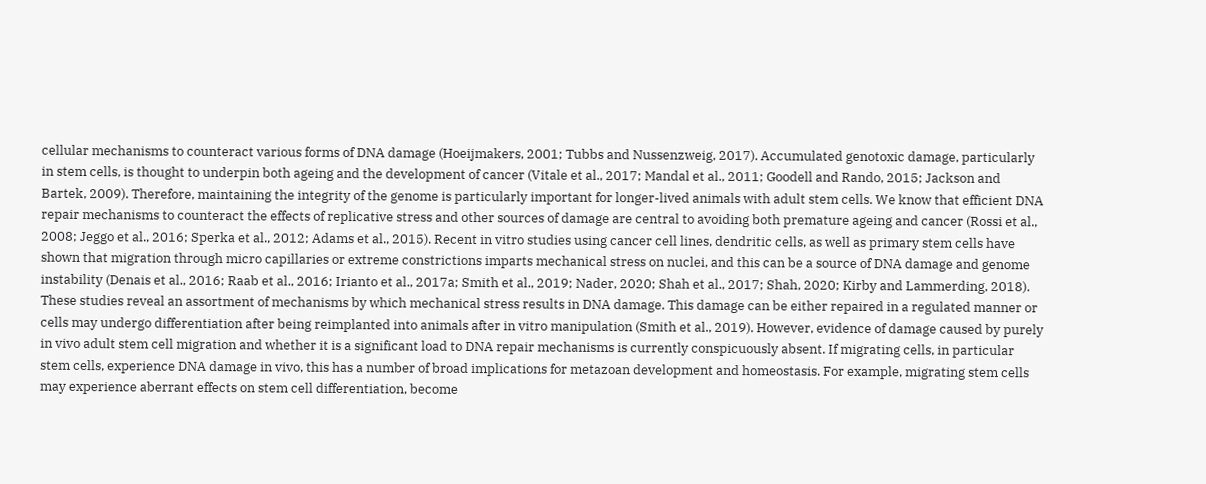cellular mechanisms to counteract various forms of DNA damage (Hoeijmakers, 2001; Tubbs and Nussenzweig, 2017). Accumulated genotoxic damage, particularly in stem cells, is thought to underpin both ageing and the development of cancer (Vitale et al., 2017; Mandal et al., 2011; Goodell and Rando, 2015; Jackson and Bartek, 2009). Therefore, maintaining the integrity of the genome is particularly important for longer-lived animals with adult stem cells. We know that efficient DNA repair mechanisms to counteract the effects of replicative stress and other sources of damage are central to avoiding both premature ageing and cancer (Rossi et al., 2008; Jeggo et al., 2016; Sperka et al., 2012; Adams et al., 2015). Recent in vitro studies using cancer cell lines, dendritic cells, as well as primary stem cells have shown that migration through micro capillaries or extreme constrictions imparts mechanical stress on nuclei, and this can be a source of DNA damage and genome instability (Denais et al., 2016; Raab et al., 2016; Irianto et al., 2017a; Smith et al., 2019; Nader, 2020; Shah et al., 2017; Shah, 2020; Kirby and Lammerding, 2018). These studies reveal an assortment of mechanisms by which mechanical stress results in DNA damage. This damage can be either repaired in a regulated manner or cells may undergo differentiation after being reimplanted into animals after in vitro manipulation (Smith et al., 2019). However, evidence of damage caused by purely in vivo adult stem cell migration and whether it is a significant load to DNA repair mechanisms is currently conspicuously absent. If migrating cells, in particular stem cells, experience DNA damage in vivo, this has a number of broad implications for metazoan development and homeostasis. For example, migrating stem cells may experience aberrant effects on stem cell differentiation, become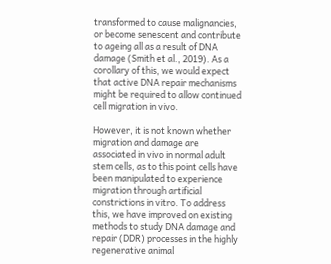transformed to cause malignancies, or become senescent and contribute to ageing all as a result of DNA damage (Smith et al., 2019). As a corollary of this, we would expect that active DNA repair mechanisms might be required to allow continued cell migration in vivo.

However, it is not known whether migration and damage are associated in vivo in normal adult stem cells, as to this point cells have been manipulated to experience migration through artificial constrictions in vitro. To address this, we have improved on existing methods to study DNA damage and repair (DDR) processes in the highly regenerative animal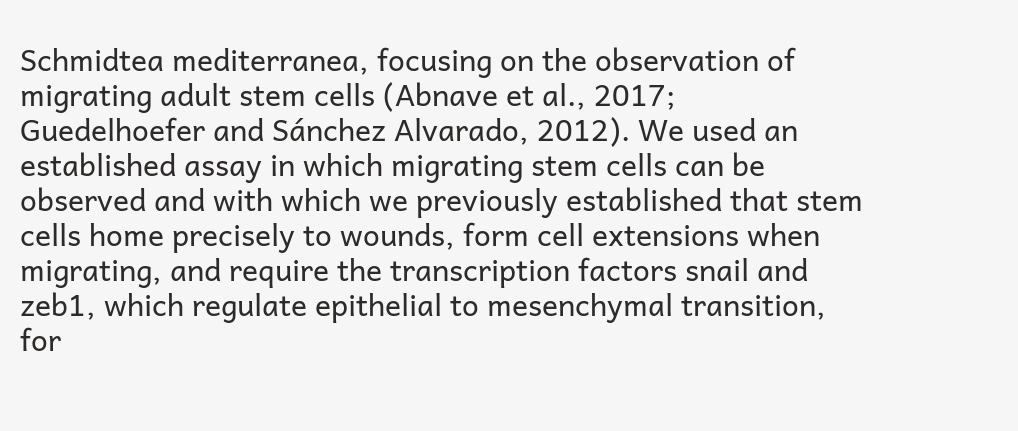Schmidtea mediterranea, focusing on the observation of migrating adult stem cells (Abnave et al., 2017; Guedelhoefer and Sánchez Alvarado, 2012). We used an established assay in which migrating stem cells can be observed and with which we previously established that stem cells home precisely to wounds, form cell extensions when migrating, and require the transcription factors snail and zeb1, which regulate epithelial to mesenchymal transition, for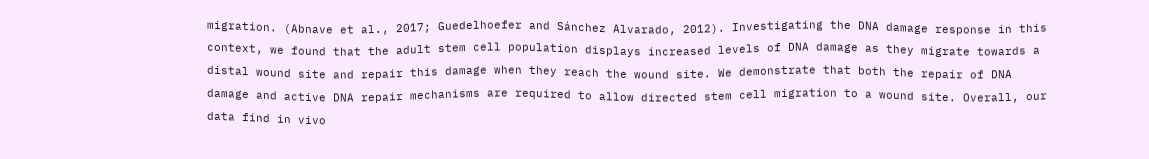migration. (Abnave et al., 2017; Guedelhoefer and Sánchez Alvarado, 2012). Investigating the DNA damage response in this context, we found that the adult stem cell population displays increased levels of DNA damage as they migrate towards a distal wound site and repair this damage when they reach the wound site. We demonstrate that both the repair of DNA damage and active DNA repair mechanisms are required to allow directed stem cell migration to a wound site. Overall, our data find in vivo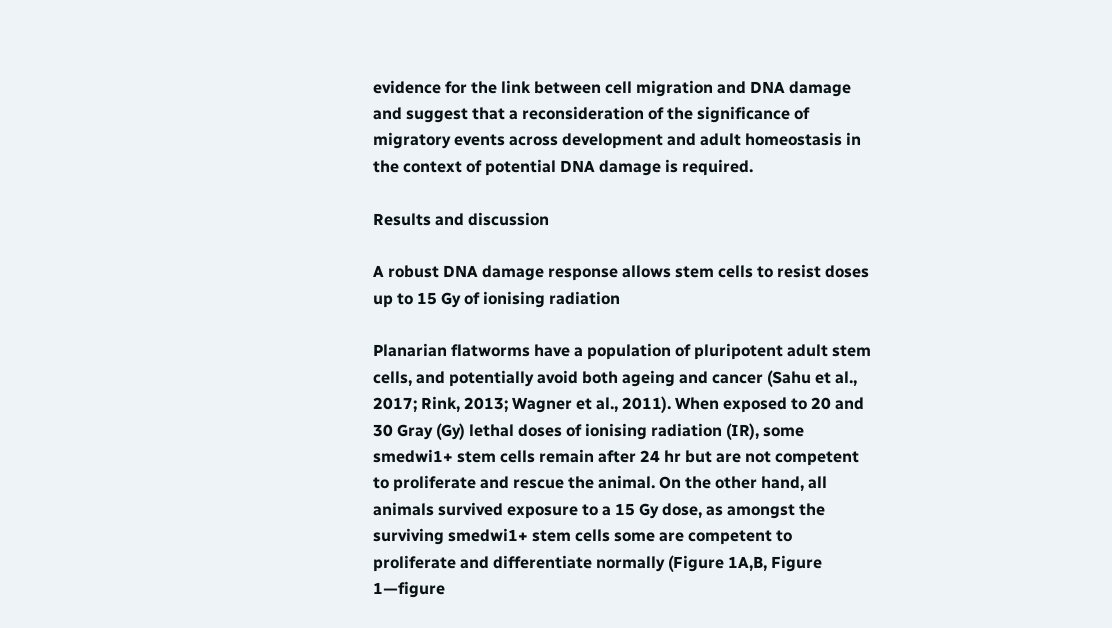evidence for the link between cell migration and DNA damage and suggest that a reconsideration of the significance of migratory events across development and adult homeostasis in the context of potential DNA damage is required.

Results and discussion

A robust DNA damage response allows stem cells to resist doses up to 15 Gy of ionising radiation

Planarian flatworms have a population of pluripotent adult stem cells, and potentially avoid both ageing and cancer (Sahu et al., 2017; Rink, 2013; Wagner et al., 2011). When exposed to 20 and 30 Gray (Gy) lethal doses of ionising radiation (IR), some smedwi1+ stem cells remain after 24 hr but are not competent to proliferate and rescue the animal. On the other hand, all animals survived exposure to a 15 Gy dose, as amongst the surviving smedwi1+ stem cells some are competent to proliferate and differentiate normally (Figure 1A,B, Figure 1—figure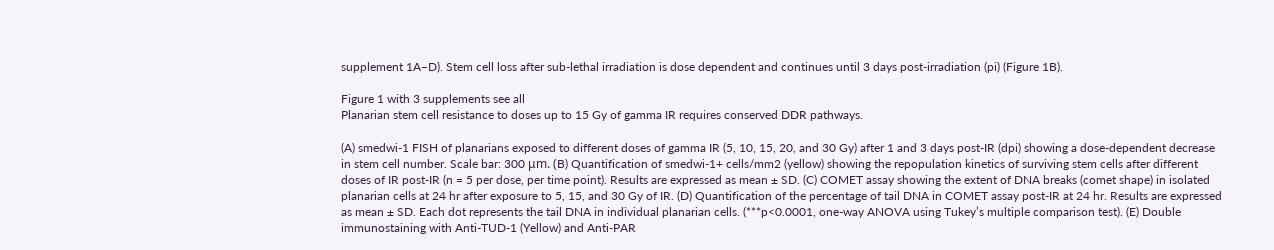supplement 1A–D). Stem cell loss after sub-lethal irradiation is dose dependent and continues until 3 days post-irradiation (pi) (Figure 1B).

Figure 1 with 3 supplements see all
Planarian stem cell resistance to doses up to 15 Gy of gamma IR requires conserved DDR pathways.

(A) smedwi-1 FISH of planarians exposed to different doses of gamma IR (5, 10, 15, 20, and 30 Gy) after 1 and 3 days post-IR (dpi) showing a dose-dependent decrease in stem cell number. Scale bar: 300 μm. (B) Quantification of smedwi-1+ cells/mm2 (yellow) showing the repopulation kinetics of surviving stem cells after different doses of IR post-IR (n = 5 per dose, per time point). Results are expressed as mean ± SD. (C) COMET assay showing the extent of DNA breaks (comet shape) in isolated planarian cells at 24 hr after exposure to 5, 15, and 30 Gy of IR. (D) Quantification of the percentage of tail DNA in COMET assay post-IR at 24 hr. Results are expressed as mean ± SD. Each dot represents the tail DNA in individual planarian cells. (***p<0.0001, one-way ANOVA using Tukey’s multiple comparison test). (E) Double immunostaining with Anti-TUD-1 (Yellow) and Anti-PAR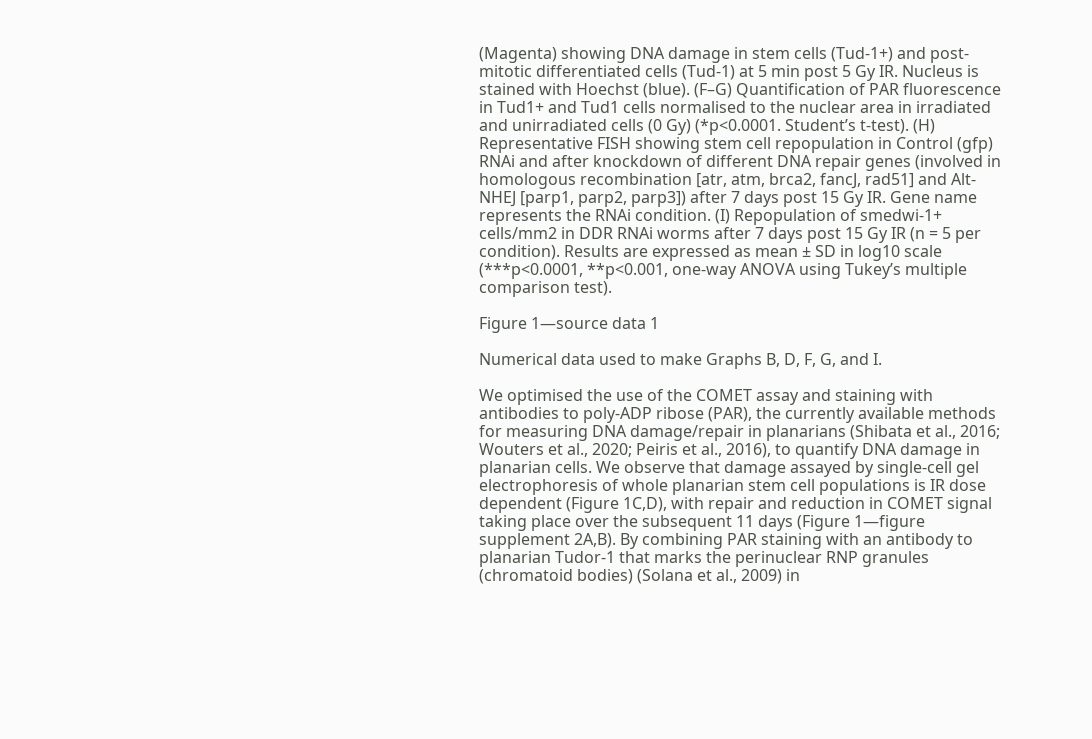(Magenta) showing DNA damage in stem cells (Tud-1+) and post-mitotic differentiated cells (Tud-1) at 5 min post 5 Gy IR. Nucleus is stained with Hoechst (blue). (F–G) Quantification of PAR fluorescence in Tud1+ and Tud1 cells normalised to the nuclear area in irradiated and unirradiated cells (0 Gy) (*p<0.0001. Student’s t-test). (H) Representative FISH showing stem cell repopulation in Control (gfp) RNAi and after knockdown of different DNA repair genes (involved in homologous recombination [atr, atm, brca2, fancJ, rad51] and Alt-NHEJ [parp1, parp2, parp3]) after 7 days post 15 Gy IR. Gene name represents the RNAi condition. (I) Repopulation of smedwi-1+ cells/mm2 in DDR RNAi worms after 7 days post 15 Gy IR (n = 5 per condition). Results are expressed as mean ± SD in log10 scale (***p<0.0001, **p<0.001, one-way ANOVA using Tukey’s multiple comparison test).

Figure 1—source data 1

Numerical data used to make Graphs B, D, F, G, and I.

We optimised the use of the COMET assay and staining with antibodies to poly-ADP ribose (PAR), the currently available methods for measuring DNA damage/repair in planarians (Shibata et al., 2016; Wouters et al., 2020; Peiris et al., 2016), to quantify DNA damage in planarian cells. We observe that damage assayed by single-cell gel electrophoresis of whole planarian stem cell populations is IR dose dependent (Figure 1C,D), with repair and reduction in COMET signal taking place over the subsequent 11 days (Figure 1—figure supplement 2A,B). By combining PAR staining with an antibody to planarian Tudor-1 that marks the perinuclear RNP granules (chromatoid bodies) (Solana et al., 2009) in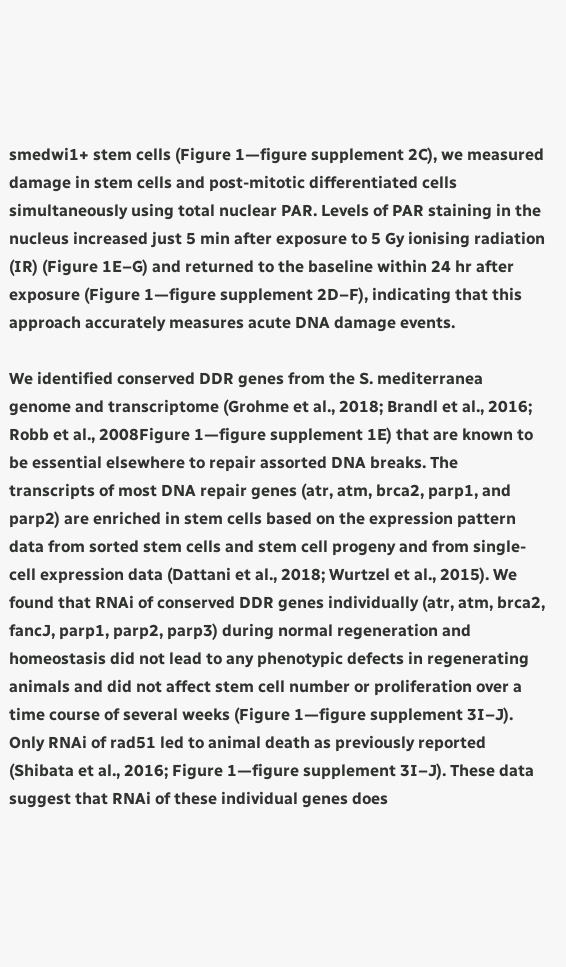smedwi1+ stem cells (Figure 1—figure supplement 2C), we measured damage in stem cells and post-mitotic differentiated cells simultaneously using total nuclear PAR. Levels of PAR staining in the nucleus increased just 5 min after exposure to 5 Gy ionising radiation (IR) (Figure 1E–G) and returned to the baseline within 24 hr after exposure (Figure 1—figure supplement 2D–F), indicating that this approach accurately measures acute DNA damage events.

We identified conserved DDR genes from the S. mediterranea genome and transcriptome (Grohme et al., 2018; Brandl et al., 2016; Robb et al., 2008Figure 1—figure supplement 1E) that are known to be essential elsewhere to repair assorted DNA breaks. The transcripts of most DNA repair genes (atr, atm, brca2, parp1, and parp2) are enriched in stem cells based on the expression pattern data from sorted stem cells and stem cell progeny and from single-cell expression data (Dattani et al., 2018; Wurtzel et al., 2015). We found that RNAi of conserved DDR genes individually (atr, atm, brca2, fancJ, parp1, parp2, parp3) during normal regeneration and homeostasis did not lead to any phenotypic defects in regenerating animals and did not affect stem cell number or proliferation over a time course of several weeks (Figure 1—figure supplement 3I–J). Only RNAi of rad51 led to animal death as previously reported (Shibata et al., 2016; Figure 1—figure supplement 3I–J). These data suggest that RNAi of these individual genes does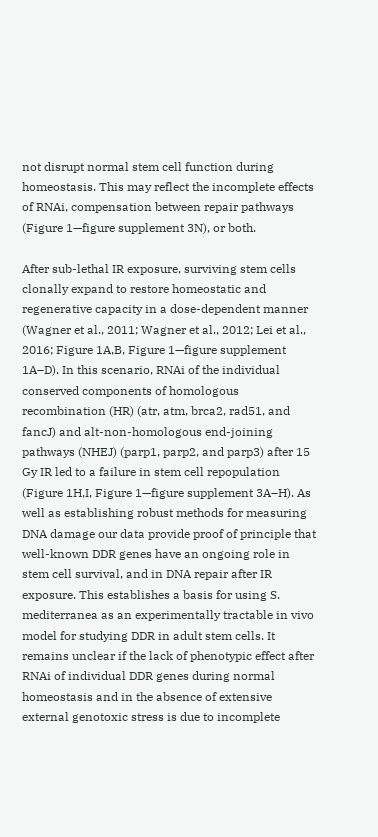not disrupt normal stem cell function during homeostasis. This may reflect the incomplete effects of RNAi, compensation between repair pathways (Figure 1—figure supplement 3N), or both.

After sub-lethal IR exposure, surviving stem cells clonally expand to restore homeostatic and regenerative capacity in a dose-dependent manner (Wagner et al., 2011; Wagner et al., 2012; Lei et al., 2016; Figure 1A,B, Figure 1—figure supplement 1A–D). In this scenario, RNAi of the individual conserved components of homologous recombination (HR) (atr, atm, brca2, rad51, and fancJ) and alt-non-homologous end-joining pathways (NHEJ) (parp1, parp2, and parp3) after 15 Gy IR led to a failure in stem cell repopulation (Figure 1H,I, Figure 1—figure supplement 3A–H). As well as establishing robust methods for measuring DNA damage our data provide proof of principle that well-known DDR genes have an ongoing role in stem cell survival, and in DNA repair after IR exposure. This establishes a basis for using S. mediterranea as an experimentally tractable in vivo model for studying DDR in adult stem cells. It remains unclear if the lack of phenotypic effect after RNAi of individual DDR genes during normal homeostasis and in the absence of extensive external genotoxic stress is due to incomplete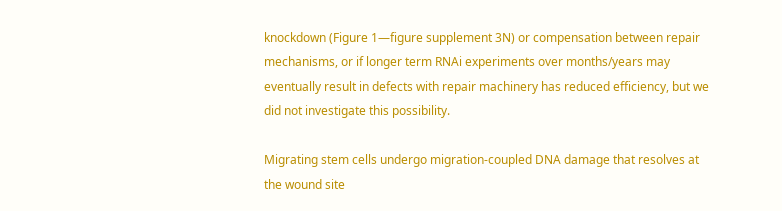knockdown (Figure 1—figure supplement 3N) or compensation between repair mechanisms, or if longer term RNAi experiments over months/years may eventually result in defects with repair machinery has reduced efficiency, but we did not investigate this possibility.

Migrating stem cells undergo migration-coupled DNA damage that resolves at the wound site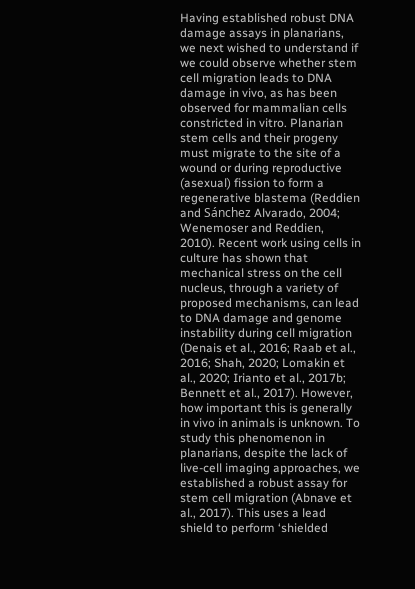Having established robust DNA damage assays in planarians, we next wished to understand if we could observe whether stem cell migration leads to DNA damage in vivo, as has been observed for mammalian cells constricted in vitro. Planarian stem cells and their progeny must migrate to the site of a wound or during reproductive (asexual) fission to form a regenerative blastema (Reddien and Sánchez Alvarado, 2004; Wenemoser and Reddien, 2010). Recent work using cells in culture has shown that mechanical stress on the cell nucleus, through a variety of proposed mechanisms, can lead to DNA damage and genome instability during cell migration (Denais et al., 2016; Raab et al., 2016; Shah, 2020; Lomakin et al., 2020; Irianto et al., 2017b; Bennett et al., 2017). However, how important this is generally in vivo in animals is unknown. To study this phenomenon in planarians, despite the lack of live-cell imaging approaches, we established a robust assay for stem cell migration (Abnave et al., 2017). This uses a lead shield to perform ‘shielded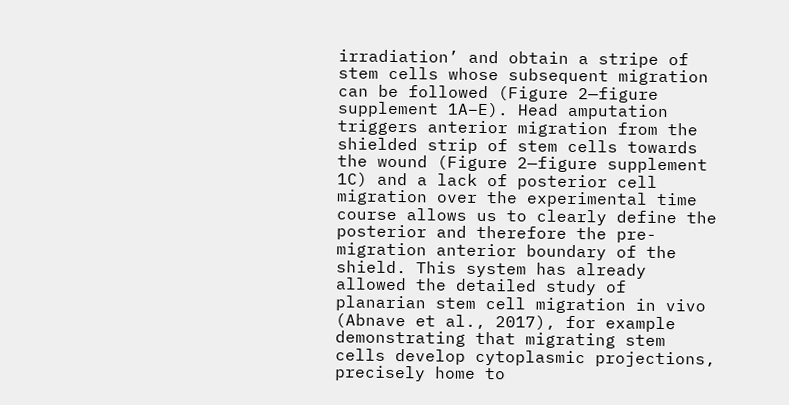irradiation’ and obtain a stripe of stem cells whose subsequent migration can be followed (Figure 2—figure supplement 1A–E). Head amputation triggers anterior migration from the shielded strip of stem cells towards the wound (Figure 2—figure supplement 1C) and a lack of posterior cell migration over the experimental time course allows us to clearly define the posterior and therefore the pre-migration anterior boundary of the shield. This system has already allowed the detailed study of planarian stem cell migration in vivo (Abnave et al., 2017), for example demonstrating that migrating stem cells develop cytoplasmic projections, precisely home to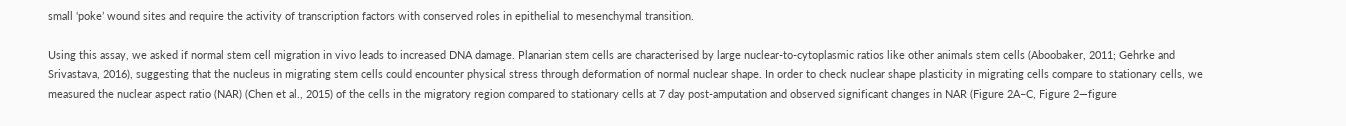small ‘poke’ wound sites and require the activity of transcription factors with conserved roles in epithelial to mesenchymal transition.

Using this assay, we asked if normal stem cell migration in vivo leads to increased DNA damage. Planarian stem cells are characterised by large nuclear-to-cytoplasmic ratios like other animals stem cells (Aboobaker, 2011; Gehrke and Srivastava, 2016), suggesting that the nucleus in migrating stem cells could encounter physical stress through deformation of normal nuclear shape. In order to check nuclear shape plasticity in migrating cells compare to stationary cells, we measured the nuclear aspect ratio (NAR) (Chen et al., 2015) of the cells in the migratory region compared to stationary cells at 7 day post-amputation and observed significant changes in NAR (Figure 2A–C, Figure 2—figure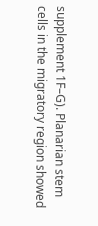supplement 1F–G). Planarian stem cells in the migratory region showed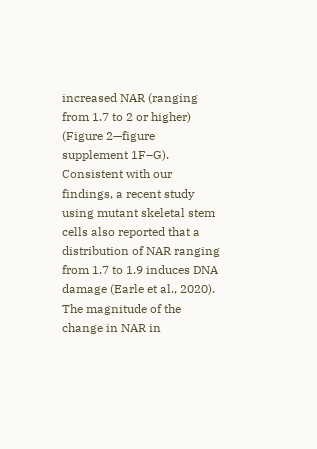increased NAR (ranging from 1.7 to 2 or higher) (Figure 2—figure supplement 1F–G). Consistent with our findings, a recent study using mutant skeletal stem cells also reported that a distribution of NAR ranging from 1.7 to 1.9 induces DNA damage (Earle et al., 2020). The magnitude of the change in NAR in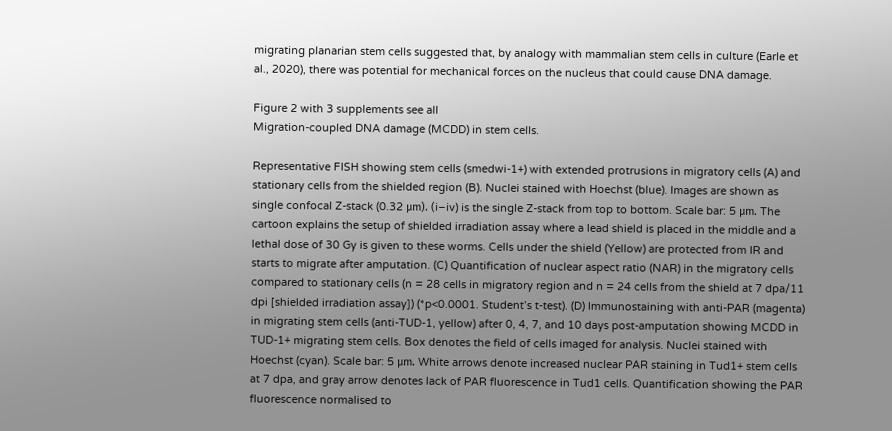migrating planarian stem cells suggested that, by analogy with mammalian stem cells in culture (Earle et al., 2020), there was potential for mechanical forces on the nucleus that could cause DNA damage.

Figure 2 with 3 supplements see all
Migration-coupled DNA damage (MCDD) in stem cells.

Representative FISH showing stem cells (smedwi-1+) with extended protrusions in migratory cells (A) and stationary cells from the shielded region (B). Nuclei stained with Hoechst (blue). Images are shown as single confocal Z-stack (0.32 μm). (i–iv) is the single Z-stack from top to bottom. Scale bar: 5 μm. The cartoon explains the setup of shielded irradiation assay where a lead shield is placed in the middle and a lethal dose of 30 Gy is given to these worms. Cells under the shield (Yellow) are protected from IR and starts to migrate after amputation. (C) Quantification of nuclear aspect ratio (NAR) in the migratory cells compared to stationary cells (n = 28 cells in migratory region and n = 24 cells from the shield at 7 dpa/11 dpi [shielded irradiation assay]) (*p<0.0001. Student’s t-test). (D) Immunostaining with anti-PAR (magenta) in migrating stem cells (anti-TUD-1, yellow) after 0, 4, 7, and 10 days post-amputation showing MCDD in TUD-1+ migrating stem cells. Box denotes the field of cells imaged for analysis. Nuclei stained with Hoechst (cyan). Scale bar: 5 μm. White arrows denote increased nuclear PAR staining in Tud1+ stem cells at 7 dpa, and gray arrow denotes lack of PAR fluorescence in Tud1 cells. Quantification showing the PAR fluorescence normalised to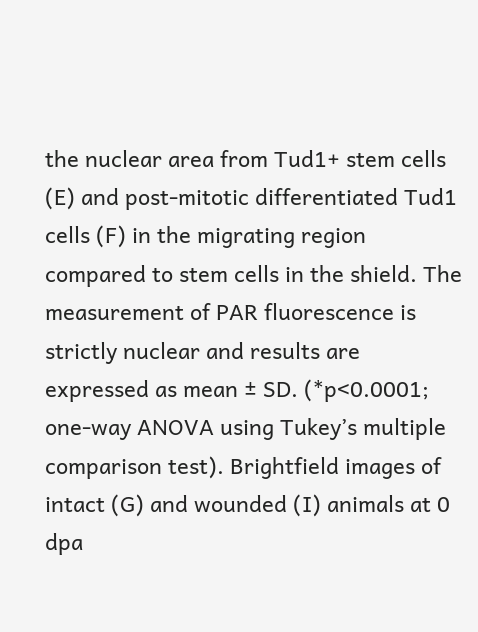the nuclear area from Tud1+ stem cells (E) and post-mitotic differentiated Tud1 cells (F) in the migrating region compared to stem cells in the shield. The measurement of PAR fluorescence is strictly nuclear and results are expressed as mean ± SD. (*p<0.0001; one-way ANOVA using Tukey’s multiple comparison test). Brightfield images of intact (G) and wounded (I) animals at 0 dpa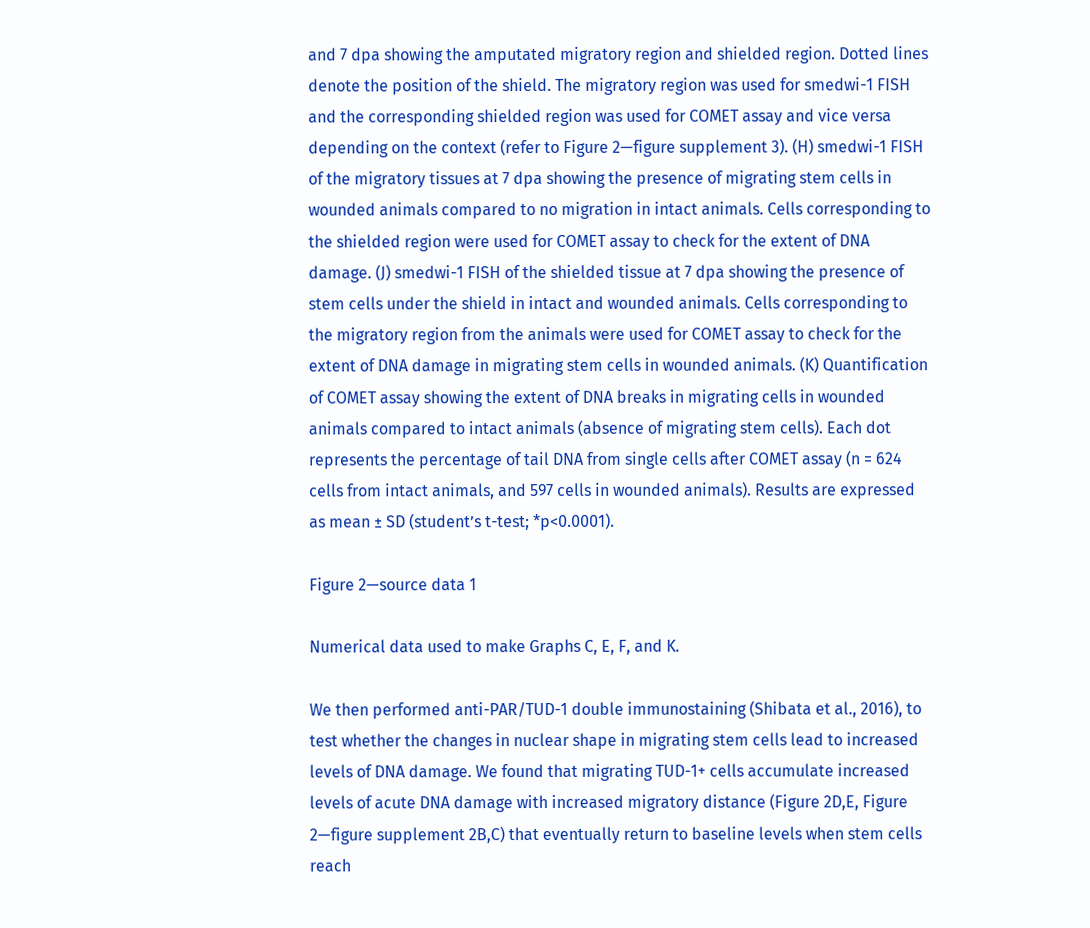and 7 dpa showing the amputated migratory region and shielded region. Dotted lines denote the position of the shield. The migratory region was used for smedwi-1 FISH and the corresponding shielded region was used for COMET assay and vice versa depending on the context (refer to Figure 2—figure supplement 3). (H) smedwi-1 FISH of the migratory tissues at 7 dpa showing the presence of migrating stem cells in wounded animals compared to no migration in intact animals. Cells corresponding to the shielded region were used for COMET assay to check for the extent of DNA damage. (J) smedwi-1 FISH of the shielded tissue at 7 dpa showing the presence of stem cells under the shield in intact and wounded animals. Cells corresponding to the migratory region from the animals were used for COMET assay to check for the extent of DNA damage in migrating stem cells in wounded animals. (K) Quantification of COMET assay showing the extent of DNA breaks in migrating cells in wounded animals compared to intact animals (absence of migrating stem cells). Each dot represents the percentage of tail DNA from single cells after COMET assay (n = 624 cells from intact animals, and 597 cells in wounded animals). Results are expressed as mean ± SD (student’s t-test; *p<0.0001).

Figure 2—source data 1

Numerical data used to make Graphs C, E, F, and K.

We then performed anti-PAR/TUD-1 double immunostaining (Shibata et al., 2016), to test whether the changes in nuclear shape in migrating stem cells lead to increased levels of DNA damage. We found that migrating TUD-1+ cells accumulate increased levels of acute DNA damage with increased migratory distance (Figure 2D,E, Figure 2—figure supplement 2B,C) that eventually return to baseline levels when stem cells reach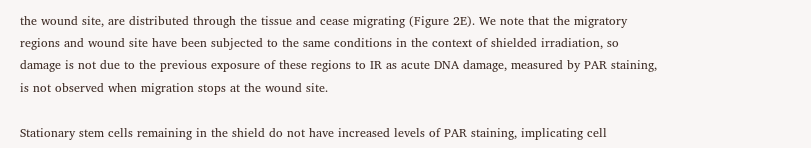the wound site, are distributed through the tissue and cease migrating (Figure 2E). We note that the migratory regions and wound site have been subjected to the same conditions in the context of shielded irradiation, so damage is not due to the previous exposure of these regions to IR as acute DNA damage, measured by PAR staining, is not observed when migration stops at the wound site.

Stationary stem cells remaining in the shield do not have increased levels of PAR staining, implicating cell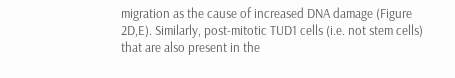migration as the cause of increased DNA damage (Figure 2D,E). Similarly, post-mitotic TUD1 cells (i.e. not stem cells) that are also present in the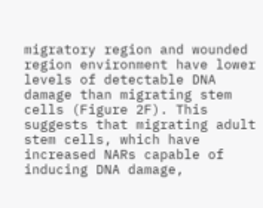migratory region and wounded region environment have lower levels of detectable DNA damage than migrating stem cells (Figure 2F). This suggests that migrating adult stem cells, which have increased NARs capable of inducing DNA damage,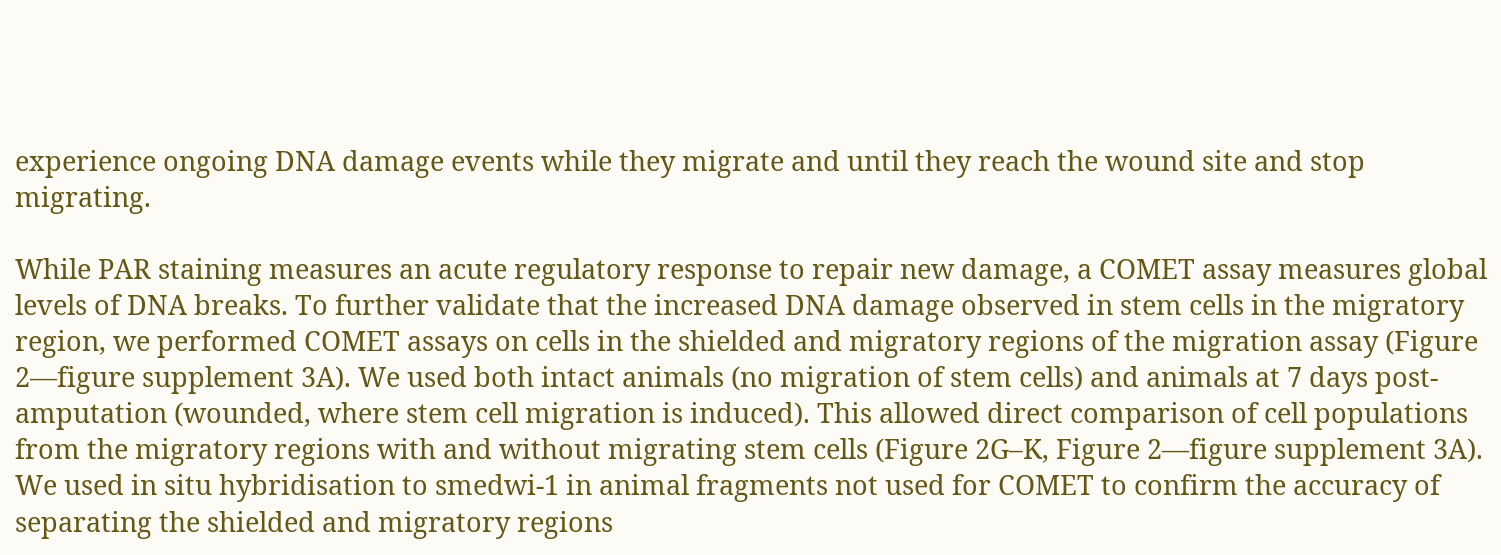experience ongoing DNA damage events while they migrate and until they reach the wound site and stop migrating.

While PAR staining measures an acute regulatory response to repair new damage, a COMET assay measures global levels of DNA breaks. To further validate that the increased DNA damage observed in stem cells in the migratory region, we performed COMET assays on cells in the shielded and migratory regions of the migration assay (Figure 2—figure supplement 3A). We used both intact animals (no migration of stem cells) and animals at 7 days post-amputation (wounded, where stem cell migration is induced). This allowed direct comparison of cell populations from the migratory regions with and without migrating stem cells (Figure 2G–K, Figure 2—figure supplement 3A). We used in situ hybridisation to smedwi-1 in animal fragments not used for COMET to confirm the accuracy of separating the shielded and migratory regions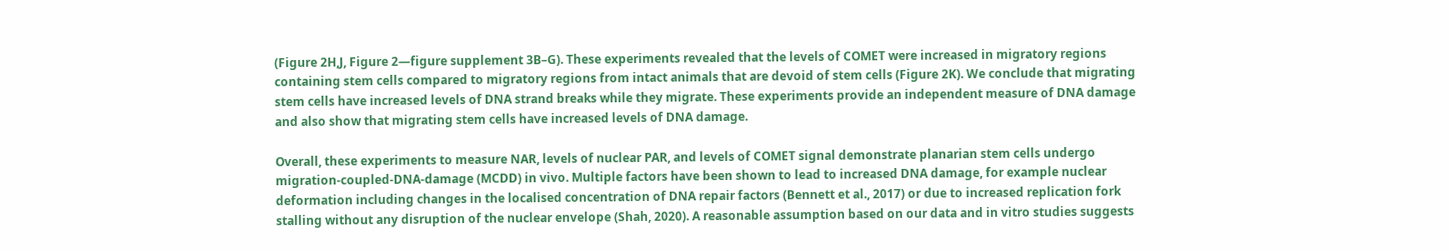(Figure 2H,J, Figure 2—figure supplement 3B–G). These experiments revealed that the levels of COMET were increased in migratory regions containing stem cells compared to migratory regions from intact animals that are devoid of stem cells (Figure 2K). We conclude that migrating stem cells have increased levels of DNA strand breaks while they migrate. These experiments provide an independent measure of DNA damage and also show that migrating stem cells have increased levels of DNA damage.

Overall, these experiments to measure NAR, levels of nuclear PAR, and levels of COMET signal demonstrate planarian stem cells undergo migration-coupled-DNA-damage (MCDD) in vivo. Multiple factors have been shown to lead to increased DNA damage, for example nuclear deformation including changes in the localised concentration of DNA repair factors (Bennett et al., 2017) or due to increased replication fork stalling without any disruption of the nuclear envelope (Shah, 2020). A reasonable assumption based on our data and in vitro studies suggests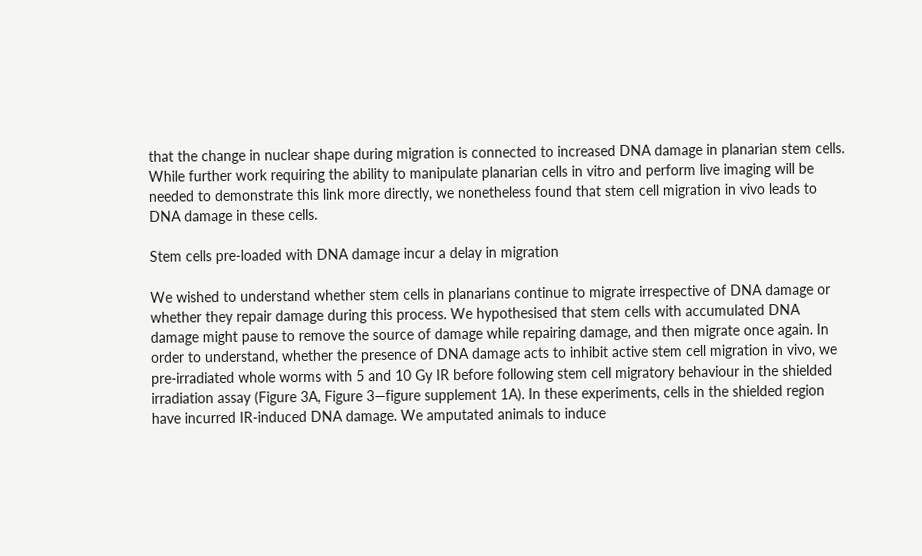that the change in nuclear shape during migration is connected to increased DNA damage in planarian stem cells. While further work requiring the ability to manipulate planarian cells in vitro and perform live imaging will be needed to demonstrate this link more directly, we nonetheless found that stem cell migration in vivo leads to DNA damage in these cells.

Stem cells pre-loaded with DNA damage incur a delay in migration

We wished to understand whether stem cells in planarians continue to migrate irrespective of DNA damage or whether they repair damage during this process. We hypothesised that stem cells with accumulated DNA damage might pause to remove the source of damage while repairing damage, and then migrate once again. In order to understand, whether the presence of DNA damage acts to inhibit active stem cell migration in vivo, we pre-irradiated whole worms with 5 and 10 Gy IR before following stem cell migratory behaviour in the shielded irradiation assay (Figure 3A, Figure 3—figure supplement 1A). In these experiments, cells in the shielded region have incurred IR-induced DNA damage. We amputated animals to induce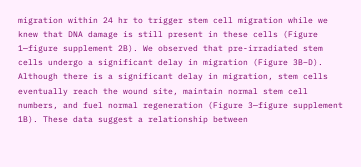migration within 24 hr to trigger stem cell migration while we knew that DNA damage is still present in these cells (Figure 1—figure supplement 2B). We observed that pre-irradiated stem cells undergo a significant delay in migration (Figure 3B–D). Although there is a significant delay in migration, stem cells eventually reach the wound site, maintain normal stem cell numbers, and fuel normal regeneration (Figure 3—figure supplement 1B). These data suggest a relationship between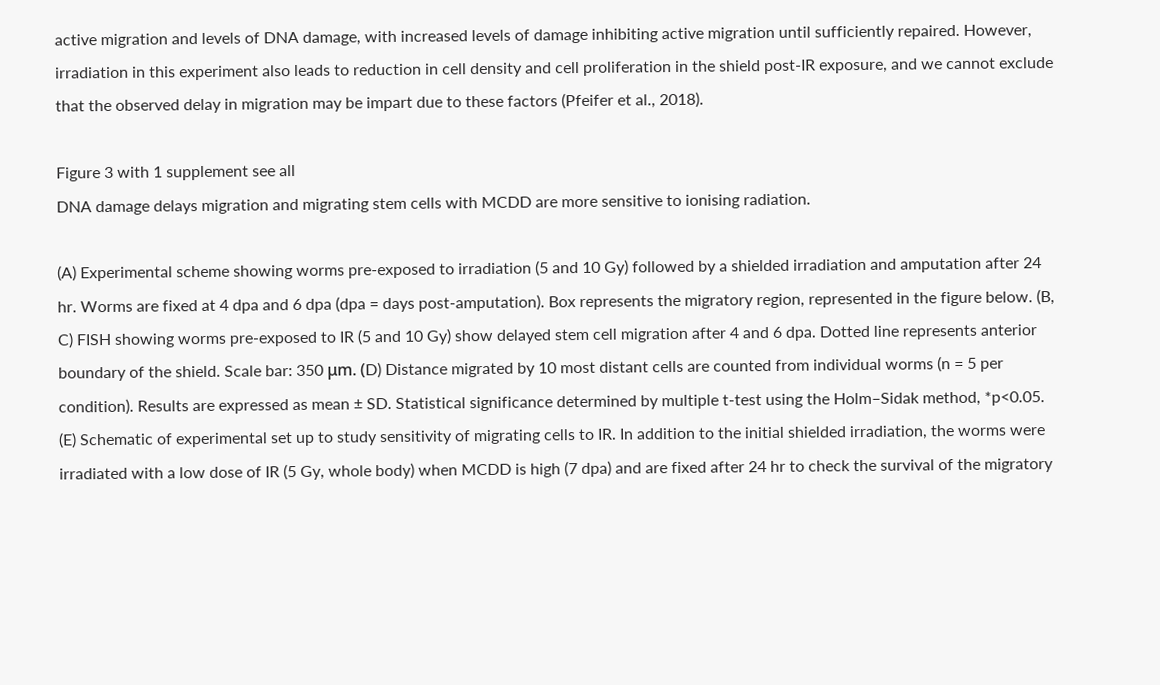active migration and levels of DNA damage, with increased levels of damage inhibiting active migration until sufficiently repaired. However, irradiation in this experiment also leads to reduction in cell density and cell proliferation in the shield post-IR exposure, and we cannot exclude that the observed delay in migration may be impart due to these factors (Pfeifer et al., 2018).

Figure 3 with 1 supplement see all
DNA damage delays migration and migrating stem cells with MCDD are more sensitive to ionising radiation.

(A) Experimental scheme showing worms pre-exposed to irradiation (5 and 10 Gy) followed by a shielded irradiation and amputation after 24 hr. Worms are fixed at 4 dpa and 6 dpa (dpa = days post-amputation). Box represents the migratory region, represented in the figure below. (B, C) FISH showing worms pre-exposed to IR (5 and 10 Gy) show delayed stem cell migration after 4 and 6 dpa. Dotted line represents anterior boundary of the shield. Scale bar: 350 μm. (D) Distance migrated by 10 most distant cells are counted from individual worms (n = 5 per condition). Results are expressed as mean ± SD. Statistical significance determined by multiple t-test using the Holm–Sidak method, *p<0.05. (E) Schematic of experimental set up to study sensitivity of migrating cells to IR. In addition to the initial shielded irradiation, the worms were irradiated with a low dose of IR (5 Gy, whole body) when MCDD is high (7 dpa) and are fixed after 24 hr to check the survival of the migratory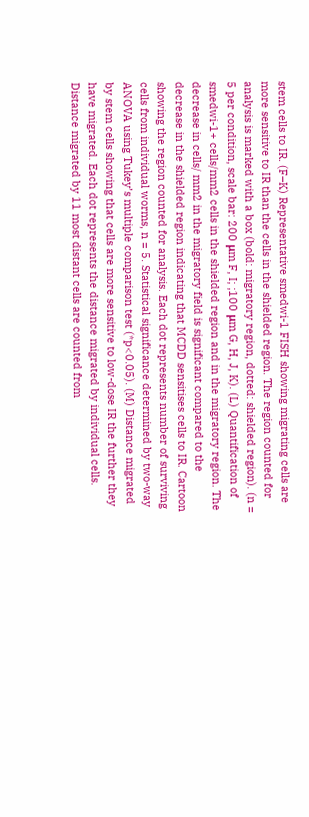stem cells to IR. (F–K) Representative smedwi-1 FISH showing migrating cells are more sensitive to IR than the cells in the shielded region. The region counted for analysis is marked with a box (bold: migratory region, dotted: shielded region). (n = 5 per condition, scale bar: 200 μm F, I; ;100 μm G, H, J, K). (L) Quantification of smedwi-1+ cells/mm2 cells in the shielded region and in the migratory region. The decrease in cells/ mm2 in the migratory field is significant compared to the decrease in the shielded region indicating that MCDD sensitises cells to IR. Cartoon showing the region counted for analysis. Each dot represents number of surviving cells from individual worms, n = 5. Statistical significance determined by two-way ANOVA using Tukey’s multiple comparison test (*p<0.05). (M) Distance migrated by stem cells showing that cells are more sensitive to low-dose IR the further they have migrated. Each dot represents the distance migrated by individual cells. Distance migrated by 11 most distant cells are counted from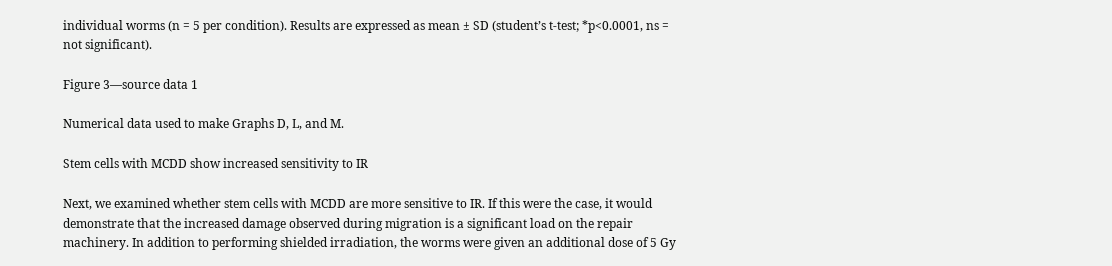individual worms (n = 5 per condition). Results are expressed as mean ± SD (student’s t-test; *p<0.0001, ns = not significant).

Figure 3—source data 1

Numerical data used to make Graphs D, L, and M.

Stem cells with MCDD show increased sensitivity to IR

Next, we examined whether stem cells with MCDD are more sensitive to IR. If this were the case, it would demonstrate that the increased damage observed during migration is a significant load on the repair machinery. In addition to performing shielded irradiation, the worms were given an additional dose of 5 Gy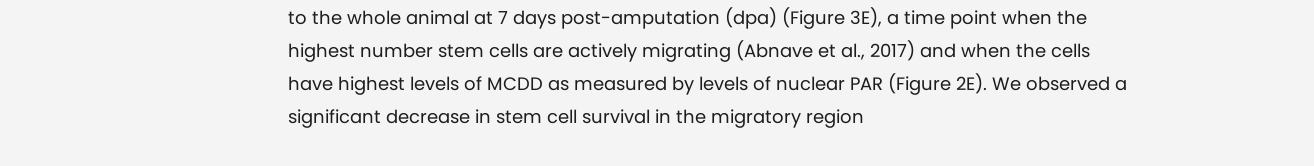to the whole animal at 7 days post-amputation (dpa) (Figure 3E), a time point when the highest number stem cells are actively migrating (Abnave et al., 2017) and when the cells have highest levels of MCDD as measured by levels of nuclear PAR (Figure 2E). We observed a significant decrease in stem cell survival in the migratory region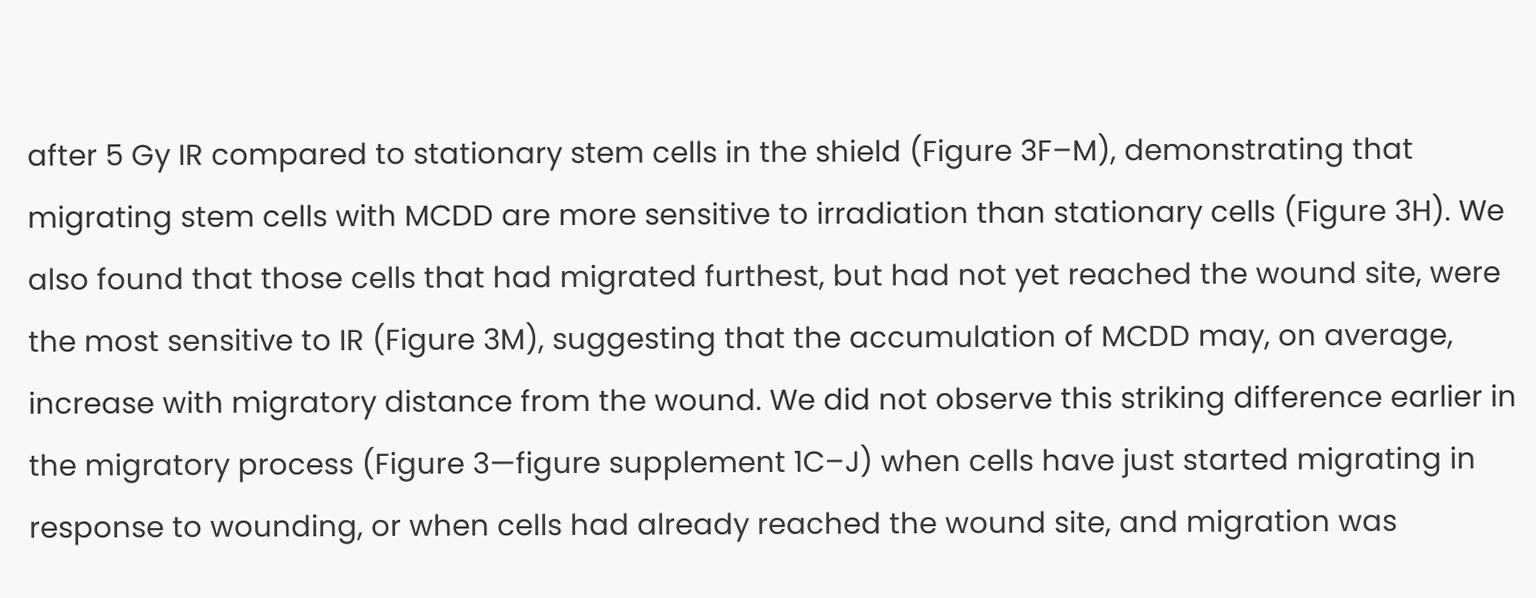after 5 Gy IR compared to stationary stem cells in the shield (Figure 3F–M), demonstrating that migrating stem cells with MCDD are more sensitive to irradiation than stationary cells (Figure 3H). We also found that those cells that had migrated furthest, but had not yet reached the wound site, were the most sensitive to IR (Figure 3M), suggesting that the accumulation of MCDD may, on average, increase with migratory distance from the wound. We did not observe this striking difference earlier in the migratory process (Figure 3—figure supplement 1C–J) when cells have just started migrating in response to wounding, or when cells had already reached the wound site, and migration was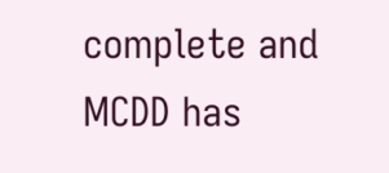complete and MCDD has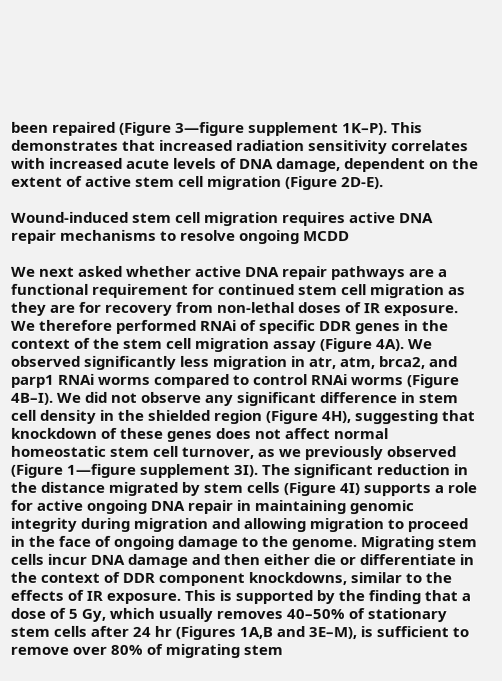been repaired (Figure 3—figure supplement 1K–P). This demonstrates that increased radiation sensitivity correlates with increased acute levels of DNA damage, dependent on the extent of active stem cell migration (Figure 2D-E).

Wound-induced stem cell migration requires active DNA repair mechanisms to resolve ongoing MCDD

We next asked whether active DNA repair pathways are a functional requirement for continued stem cell migration as they are for recovery from non-lethal doses of IR exposure. We therefore performed RNAi of specific DDR genes in the context of the stem cell migration assay (Figure 4A). We observed significantly less migration in atr, atm, brca2, and parp1 RNAi worms compared to control RNAi worms (Figure 4B–I). We did not observe any significant difference in stem cell density in the shielded region (Figure 4H), suggesting that knockdown of these genes does not affect normal homeostatic stem cell turnover, as we previously observed (Figure 1—figure supplement 3I). The significant reduction in the distance migrated by stem cells (Figure 4I) supports a role for active ongoing DNA repair in maintaining genomic integrity during migration and allowing migration to proceed in the face of ongoing damage to the genome. Migrating stem cells incur DNA damage and then either die or differentiate in the context of DDR component knockdowns, similar to the effects of IR exposure. This is supported by the finding that a dose of 5 Gy, which usually removes 40–50% of stationary stem cells after 24 hr (Figures 1A,B and 3E–M), is sufficient to remove over 80% of migrating stem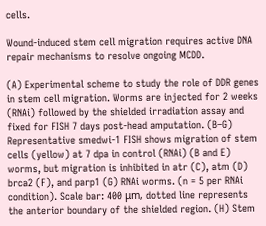cells.

Wound-induced stem cell migration requires active DNA repair mechanisms to resolve ongoing MCDD.

(A) Experimental scheme to study the role of DDR genes in stem cell migration. Worms are injected for 2 weeks (RNAi) followed by the shielded irradiation assay and fixed for FISH 7 days post-head amputation. (B–G) Representative smedwi-1 FISH shows migration of stem cells (yellow) at 7 dpa in control (RNAi) (B and E) worms, but migration is inhibited in atr (C), atm (D) brca2 (F), and parp1 (G) RNAi worms. (n = 5 per RNAi condition). Scale bar: 400 μm, dotted line represents the anterior boundary of the shielded region. (H) Stem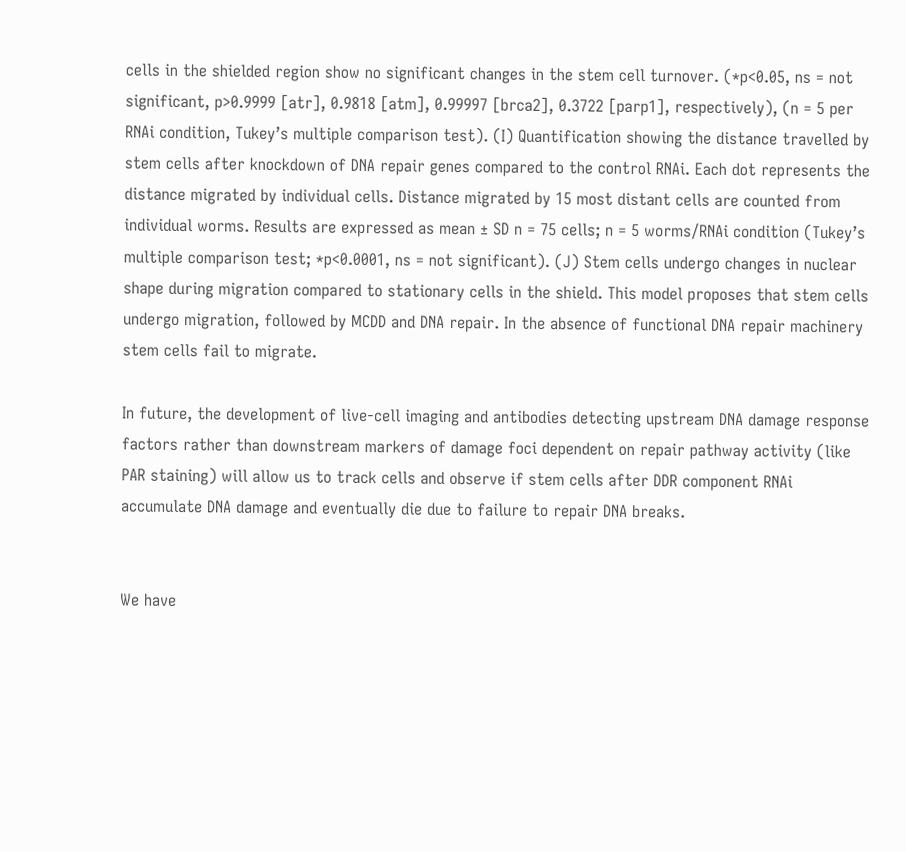cells in the shielded region show no significant changes in the stem cell turnover. (*p<0.05, ns = not significant, p>0.9999 [atr], 0.9818 [atm], 0.99997 [brca2], 0.3722 [parp1], respectively), (n = 5 per RNAi condition, Tukey’s multiple comparison test). (I) Quantification showing the distance travelled by stem cells after knockdown of DNA repair genes compared to the control RNAi. Each dot represents the distance migrated by individual cells. Distance migrated by 15 most distant cells are counted from individual worms. Results are expressed as mean ± SD n = 75 cells; n = 5 worms/RNAi condition (Tukey’s multiple comparison test; *p<0.0001, ns = not significant). (J) Stem cells undergo changes in nuclear shape during migration compared to stationary cells in the shield. This model proposes that stem cells undergo migration, followed by MCDD and DNA repair. In the absence of functional DNA repair machinery stem cells fail to migrate.

In future, the development of live-cell imaging and antibodies detecting upstream DNA damage response factors rather than downstream markers of damage foci dependent on repair pathway activity (like PAR staining) will allow us to track cells and observe if stem cells after DDR component RNAi accumulate DNA damage and eventually die due to failure to repair DNA breaks.


We have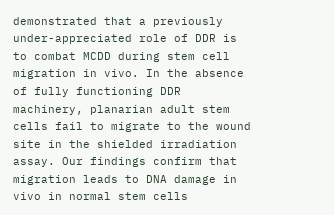demonstrated that a previously under-appreciated role of DDR is to combat MCDD during stem cell migration in vivo. In the absence of fully functioning DDR machinery, planarian adult stem cells fail to migrate to the wound site in the shielded irradiation assay. Our findings confirm that migration leads to DNA damage in vivo in normal stem cells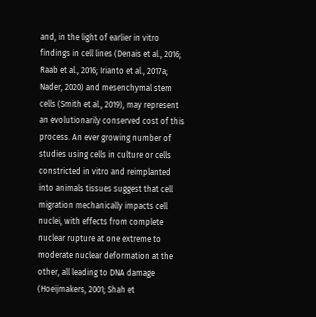and, in the light of earlier in vitro findings in cell lines (Denais et al., 2016; Raab et al., 2016; Irianto et al., 2017a; Nader, 2020) and mesenchymal stem cells (Smith et al., 2019), may represent an evolutionarily conserved cost of this process. An ever growing number of studies using cells in culture or cells constricted in vitro and reimplanted into animals tissues suggest that cell migration mechanically impacts cell nuclei, with effects from complete nuclear rupture at one extreme to moderate nuclear deformation at the other, all leading to DNA damage (Hoeijmakers, 2001; Shah et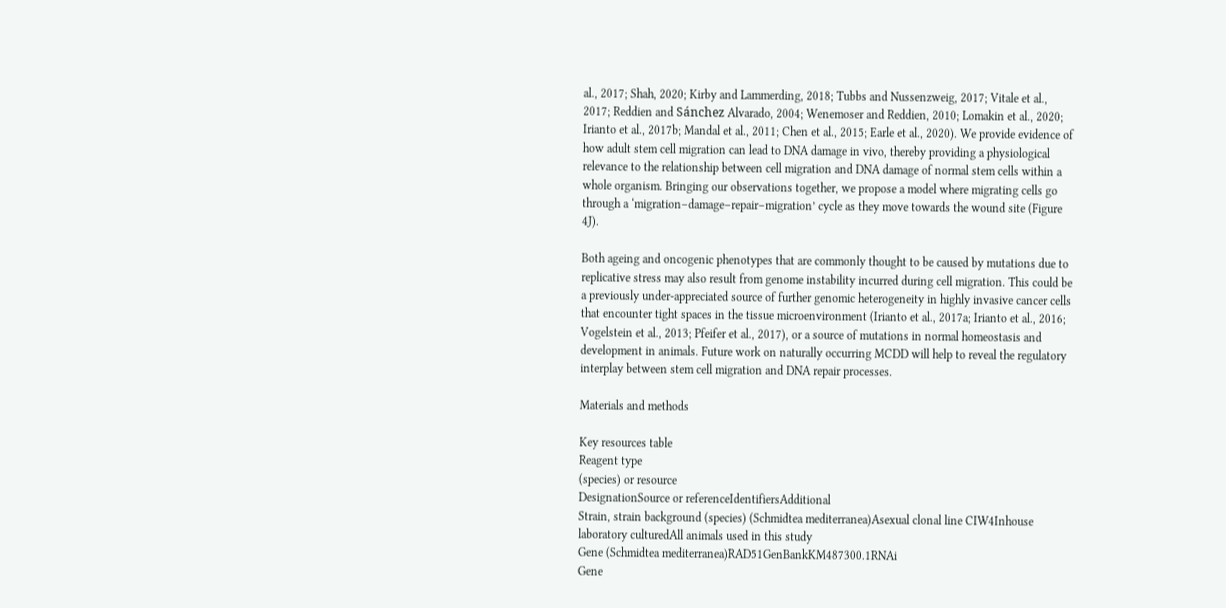al., 2017; Shah, 2020; Kirby and Lammerding, 2018; Tubbs and Nussenzweig, 2017; Vitale et al., 2017; Reddien and Sánchez Alvarado, 2004; Wenemoser and Reddien, 2010; Lomakin et al., 2020; Irianto et al., 2017b; Mandal et al., 2011; Chen et al., 2015; Earle et al., 2020). We provide evidence of how adult stem cell migration can lead to DNA damage in vivo, thereby providing a physiological relevance to the relationship between cell migration and DNA damage of normal stem cells within a whole organism. Bringing our observations together, we propose a model where migrating cells go through a ‘migration–damage–repair–migration’ cycle as they move towards the wound site (Figure 4J).

Both ageing and oncogenic phenotypes that are commonly thought to be caused by mutations due to replicative stress may also result from genome instability incurred during cell migration. This could be a previously under-appreciated source of further genomic heterogeneity in highly invasive cancer cells that encounter tight spaces in the tissue microenvironment (Irianto et al., 2017a; Irianto et al., 2016; Vogelstein et al., 2013; Pfeifer et al., 2017), or a source of mutations in normal homeostasis and development in animals. Future work on naturally occurring MCDD will help to reveal the regulatory interplay between stem cell migration and DNA repair processes.

Materials and methods

Key resources table
Reagent type
(species) or resource
DesignationSource or referenceIdentifiersAdditional
Strain, strain background (species) (Schmidtea mediterranea)Asexual clonal line CIW4Inhouse laboratory culturedAll animals used in this study
Gene (Schmidtea mediterranea)RAD51GenBankKM487300.1RNAi
Gene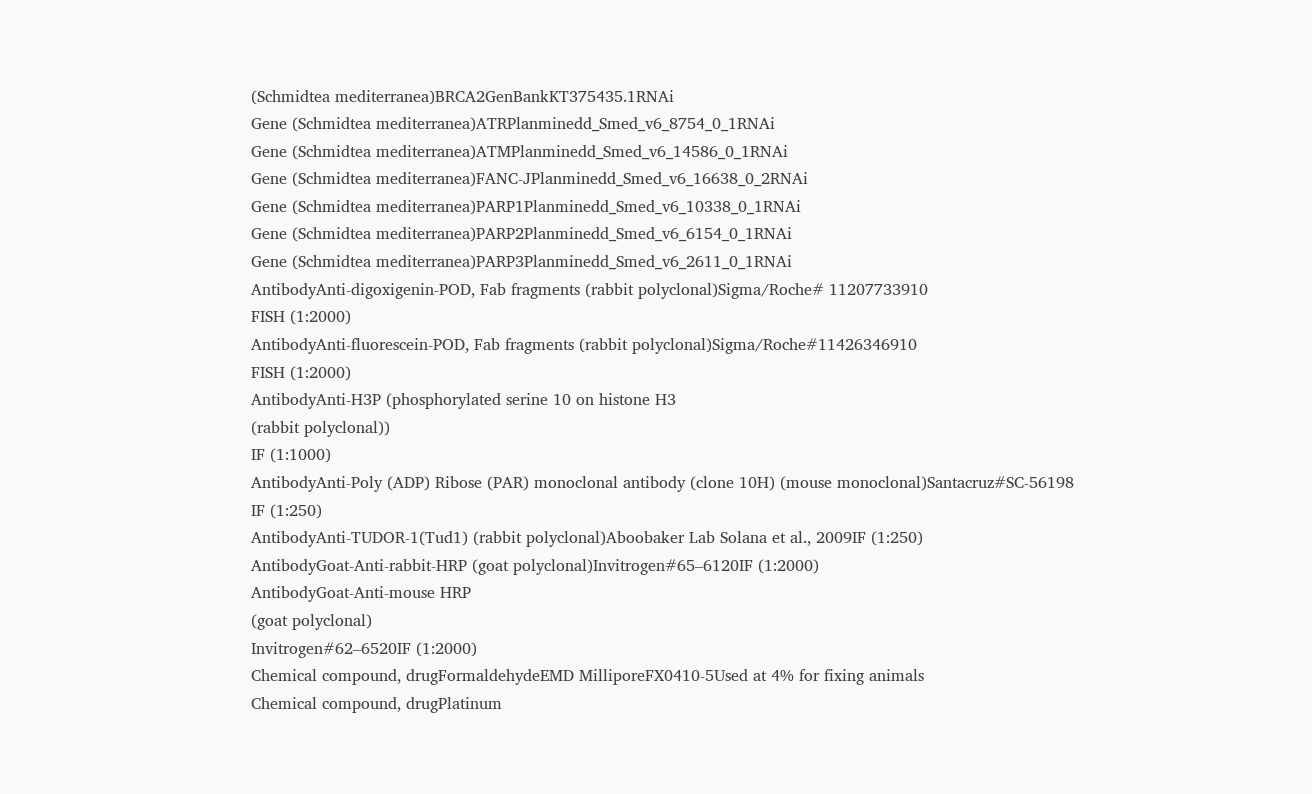(Schmidtea mediterranea)BRCA2GenBankKT375435.1RNAi
Gene (Schmidtea mediterranea)ATRPlanminedd_Smed_v6_8754_0_1RNAi
Gene (Schmidtea mediterranea)ATMPlanminedd_Smed_v6_14586_0_1RNAi
Gene (Schmidtea mediterranea)FANC-JPlanminedd_Smed_v6_16638_0_2RNAi
Gene (Schmidtea mediterranea)PARP1Planminedd_Smed_v6_10338_0_1RNAi
Gene (Schmidtea mediterranea)PARP2Planminedd_Smed_v6_6154_0_1RNAi
Gene (Schmidtea mediterranea)PARP3Planminedd_Smed_v6_2611_0_1RNAi
AntibodyAnti-digoxigenin-POD, Fab fragments (rabbit polyclonal)Sigma/Roche# 11207733910
FISH (1:2000)
AntibodyAnti-fluorescein-POD, Fab fragments (rabbit polyclonal)Sigma/Roche#11426346910
FISH (1:2000)
AntibodyAnti-H3P (phosphorylated serine 10 on histone H3
(rabbit polyclonal))
IF (1:1000)
AntibodyAnti-Poly (ADP) Ribose (PAR) monoclonal antibody (clone 10H) (mouse monoclonal)Santacruz#SC-56198
IF (1:250)
AntibodyAnti-TUDOR-1(Tud1) (rabbit polyclonal)Aboobaker Lab Solana et al., 2009IF (1:250)
AntibodyGoat-Anti-rabbit-HRP (goat polyclonal)Invitrogen#65–6120IF (1:2000)
AntibodyGoat-Anti-mouse HRP
(goat polyclonal)
Invitrogen#62–6520IF (1:2000)
Chemical compound, drugFormaldehydeEMD MilliporeFX0410-5Used at 4% for fixing animals
Chemical compound, drugPlatinum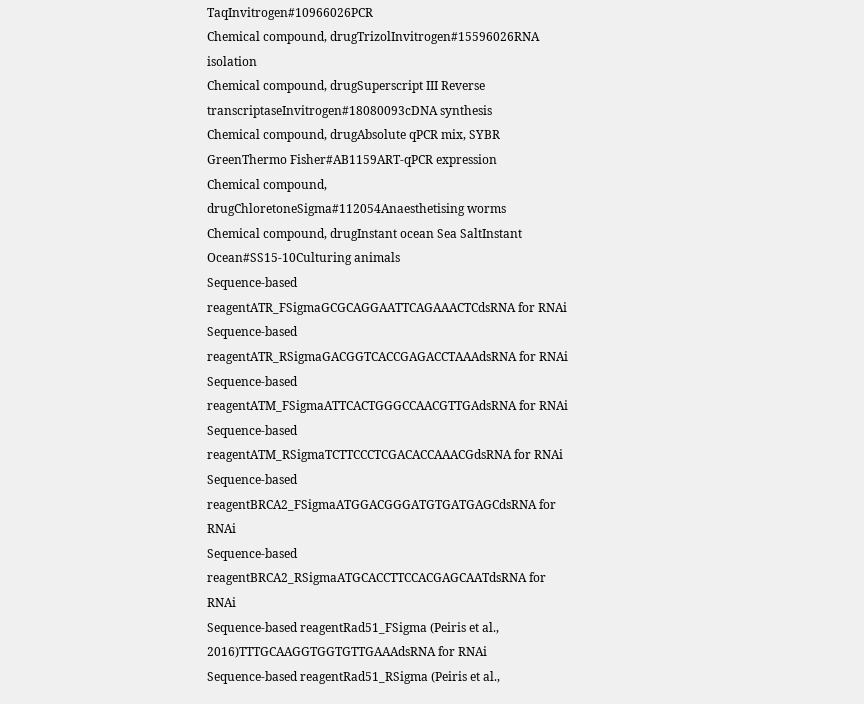TaqInvitrogen#10966026PCR
Chemical compound, drugTrizolInvitrogen#15596026RNA isolation
Chemical compound, drugSuperscript III Reverse transcriptaseInvitrogen#18080093cDNA synthesis
Chemical compound, drugAbsolute qPCR mix, SYBR GreenThermo Fisher#AB1159ART-qPCR expression
Chemical compound, drugChloretoneSigma#112054Anaesthetising worms
Chemical compound, drugInstant ocean Sea SaltInstant Ocean#SS15-10Culturing animals
Sequence-based reagentATR_FSigmaGCGCAGGAATTCAGAAACTCdsRNA for RNAi
Sequence-based reagentATR_RSigmaGACGGTCACCGAGACCTAAAdsRNA for RNAi
Sequence-based reagentATM_FSigmaATTCACTGGGCCAACGTTGAdsRNA for RNAi
Sequence-based reagentATM_RSigmaTCTTCCCTCGACACCAAACGdsRNA for RNAi
Sequence-based reagentBRCA2_FSigmaATGGACGGGATGTGATGAGCdsRNA for RNAi
Sequence-based reagentBRCA2_RSigmaATGCACCTTCCACGAGCAATdsRNA for RNAi
Sequence-based reagentRad51_FSigma (Peiris et al., 2016)TTTGCAAGGTGGTGTTGAAAdsRNA for RNAi
Sequence-based reagentRad51_RSigma (Peiris et al.,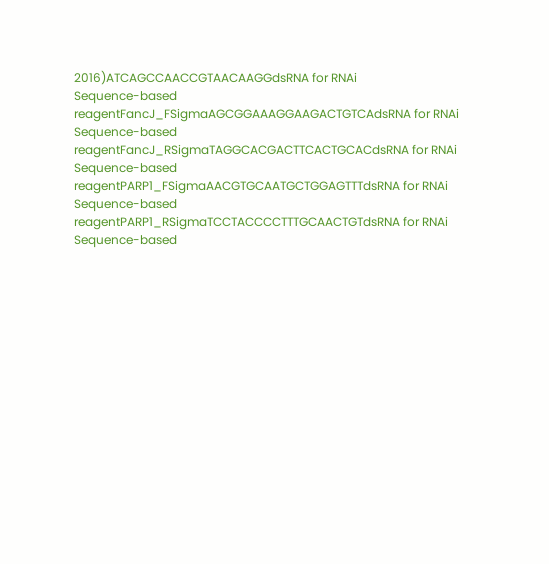2016)ATCAGCCAACCGTAACAAGGdsRNA for RNAi
Sequence-based reagentFancJ_FSigmaAGCGGAAAGGAAGACTGTCAdsRNA for RNAi
Sequence-based reagentFancJ_RSigmaTAGGCACGACTTCACTGCACdsRNA for RNAi
Sequence-based reagentPARP1_FSigmaAACGTGCAATGCTGGAGTTTdsRNA for RNAi
Sequence-based reagentPARP1_RSigmaTCCTACCCCTTTGCAACTGTdsRNA for RNAi
Sequence-based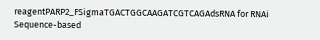reagentPARP2_FSigmaTGACTGGCAAGATCGTCAGAdsRNA for RNAi
Sequence-based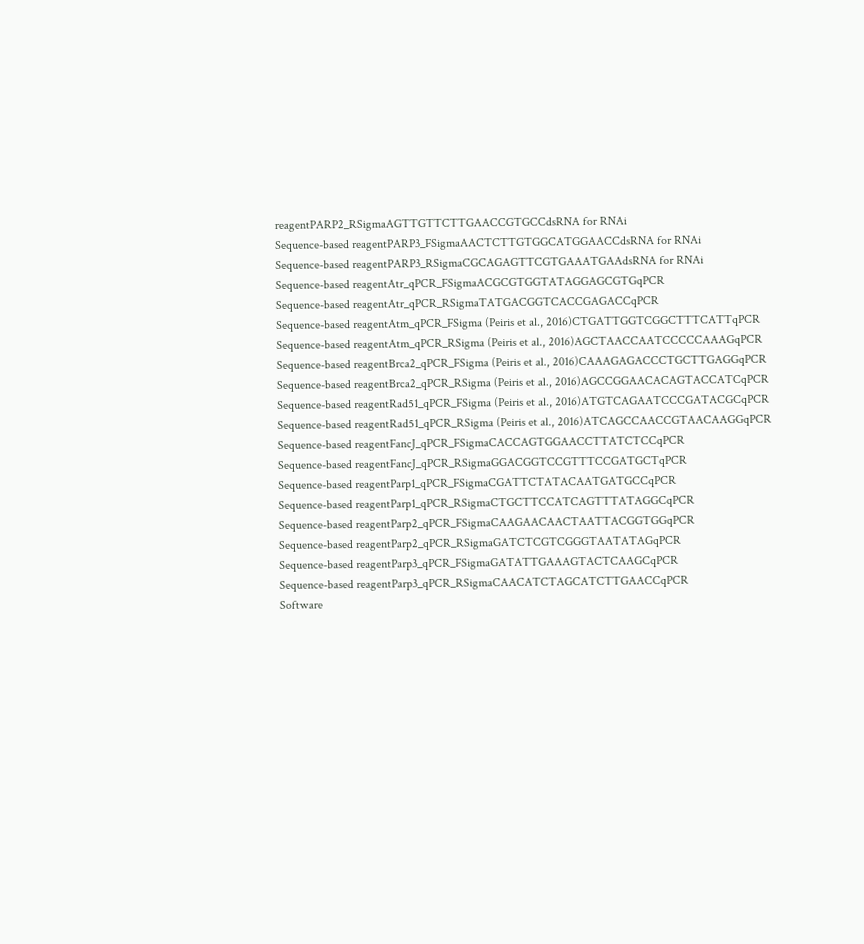reagentPARP2_RSigmaAGTTGTTCTTGAACCGTGCCdsRNA for RNAi
Sequence-based reagentPARP3_FSigmaAACTCTTGTGGCATGGAACCdsRNA for RNAi
Sequence-based reagentPARP3_RSigmaCGCAGAGTTCGTGAAATGAAdsRNA for RNAi
Sequence-based reagentAtr_qPCR_FSigmaACGCGTGGTATAGGAGCGTGqPCR
Sequence-based reagentAtr_qPCR_RSigmaTATGACGGTCACCGAGACCqPCR
Sequence-based reagentAtm_qPCR_FSigma (Peiris et al., 2016)CTGATTGGTCGGCTTTCATTqPCR
Sequence-based reagentAtm_qPCR_RSigma (Peiris et al., 2016)AGCTAACCAATCCCCCAAAGqPCR
Sequence-based reagentBrca2_qPCR_FSigma (Peiris et al., 2016)CAAAGAGACCCTGCTTGAGGqPCR
Sequence-based reagentBrca2_qPCR_RSigma (Peiris et al., 2016)AGCCGGAACACAGTACCATCqPCR
Sequence-based reagentRad51_qPCR_FSigma (Peiris et al., 2016)ATGTCAGAATCCCGATACGCqPCR
Sequence-based reagentRad51_qPCR_RSigma (Peiris et al., 2016)ATCAGCCAACCGTAACAAGGqPCR
Sequence-based reagentFancJ_qPCR_FSigmaCACCAGTGGAACCTTATCTCCqPCR
Sequence-based reagentFancJ_qPCR_RSigmaGGACGGTCCGTTTCCGATGCTqPCR
Sequence-based reagentParp1_qPCR_FSigmaCGATTCTATACAATGATGCCqPCR
Sequence-based reagentParp1_qPCR_RSigmaCTGCTTCCATCAGTTTATAGGCqPCR
Sequence-based reagentParp2_qPCR_FSigmaCAAGAACAACTAATTACGGTGGqPCR
Sequence-based reagentParp2_qPCR_RSigmaGATCTCGTCGGGTAATATAGqPCR
Sequence-based reagentParp3_qPCR_FSigmaGATATTGAAAGTACTCAAGCqPCR
Sequence-based reagentParp3_qPCR_RSigmaCAACATCTAGCATCTTGAACCqPCR
Software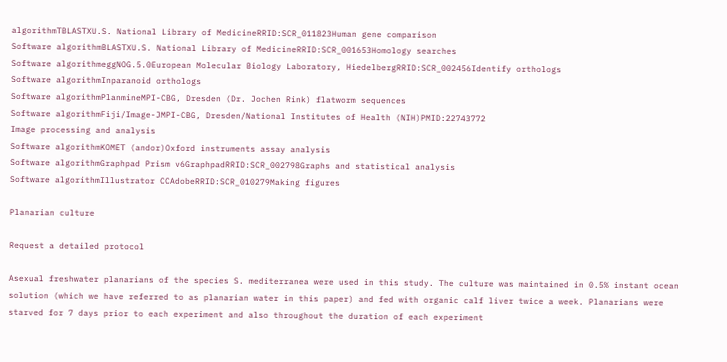algorithmTBLASTXU.S. National Library of MedicineRRID:SCR_011823Human gene comparison
Software algorithmBLASTXU.S. National Library of MedicineRRID:SCR_001653Homology searches
Software algorithmeggNOG.5.0European Molecular Biology Laboratory, HiedelbergRRID:SCR_002456Identify orthologs
Software algorithmInparanoid orthologs
Software algorithmPlanmineMPI-CBG, Dresden (Dr. Jochen Rink) flatworm sequences
Software algorithmFiji/Image-JMPI-CBG, Dresden/National Institutes of Health (NIH)PMID:22743772
Image processing and analysis
Software algorithmKOMET (andor)Oxford instruments assay analysis
Software algorithmGraphpad Prism v6GraphpadRRID:SCR_002798Graphs and statistical analysis
Software algorithmIllustrator CCAdobeRRID:SCR_010279Making figures

Planarian culture

Request a detailed protocol

Asexual freshwater planarians of the species S. mediterranea were used in this study. The culture was maintained in 0.5% instant ocean solution (which we have referred to as planarian water in this paper) and fed with organic calf liver twice a week. Planarians were starved for 7 days prior to each experiment and also throughout the duration of each experiment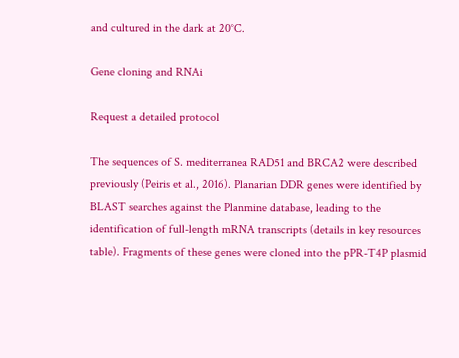and cultured in the dark at 20°C.

Gene cloning and RNAi

Request a detailed protocol

The sequences of S. mediterranea RAD51 and BRCA2 were described previously (Peiris et al., 2016). Planarian DDR genes were identified by BLAST searches against the Planmine database, leading to the identification of full-length mRNA transcripts (details in key resources table). Fragments of these genes were cloned into the pPR-T4P plasmid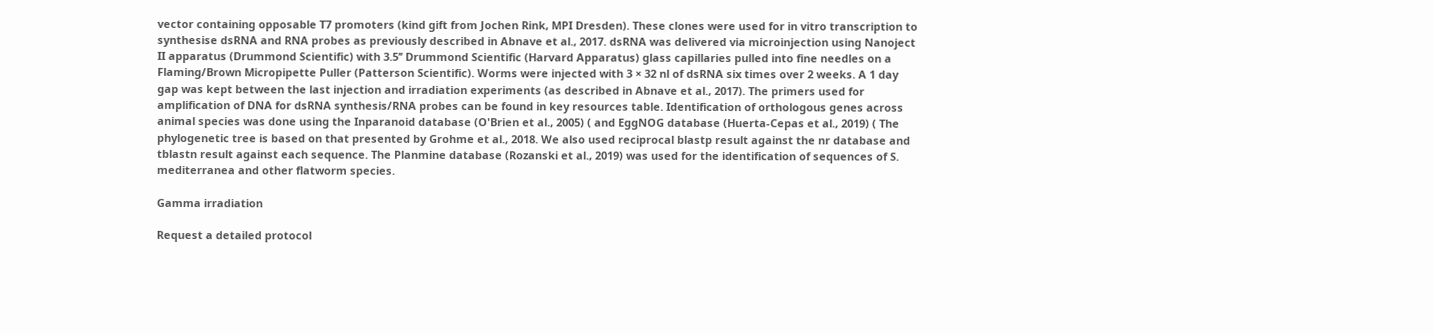vector containing opposable T7 promoters (kind gift from Jochen Rink, MPI Dresden). These clones were used for in vitro transcription to synthesise dsRNA and RNA probes as previously described in Abnave et al., 2017. dsRNA was delivered via microinjection using Nanoject II apparatus (Drummond Scientific) with 3.5’’ Drummond Scientific (Harvard Apparatus) glass capillaries pulled into fine needles on a Flaming/Brown Micropipette Puller (Patterson Scientific). Worms were injected with 3 × 32 nl of dsRNA six times over 2 weeks. A 1 day gap was kept between the last injection and irradiation experiments (as described in Abnave et al., 2017). The primers used for amplification of DNA for dsRNA synthesis/RNA probes can be found in key resources table. Identification of orthologous genes across animal species was done using the Inparanoid database (O'Brien et al., 2005) ( and EggNOG database (Huerta-Cepas et al., 2019) ( The phylogenetic tree is based on that presented by Grohme et al., 2018. We also used reciprocal blastp result against the nr database and tblastn result against each sequence. The Planmine database (Rozanski et al., 2019) was used for the identification of sequences of S. mediterranea and other flatworm species.

Gamma irradiation

Request a detailed protocol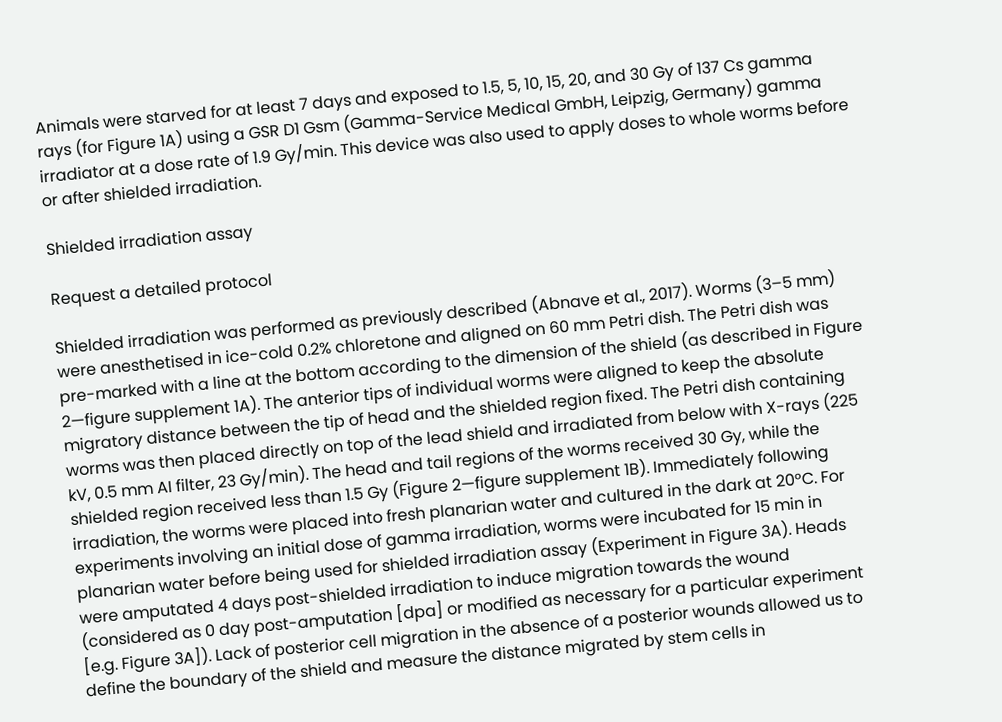Animals were starved for at least 7 days and exposed to 1.5, 5, 10, 15, 20, and 30 Gy of 137 Cs gamma rays (for Figure 1A) using a GSR D1 Gsm (Gamma-Service Medical GmbH, Leipzig, Germany) gamma irradiator at a dose rate of 1.9 Gy/min. This device was also used to apply doses to whole worms before or after shielded irradiation.

Shielded irradiation assay

Request a detailed protocol

Shielded irradiation was performed as previously described (Abnave et al., 2017). Worms (3–5 mm) were anesthetised in ice-cold 0.2% chloretone and aligned on 60 mm Petri dish. The Petri dish was pre-marked with a line at the bottom according to the dimension of the shield (as described in Figure 2—figure supplement 1A). The anterior tips of individual worms were aligned to keep the absolute migratory distance between the tip of head and the shielded region fixed. The Petri dish containing worms was then placed directly on top of the lead shield and irradiated from below with X-rays (225 kV, 0.5 mm AI filter, 23 Gy/min). The head and tail regions of the worms received 30 Gy, while the shielded region received less than 1.5 Gy (Figure 2—figure supplement 1B). Immediately following irradiation, the worms were placed into fresh planarian water and cultured in the dark at 20°C. For experiments involving an initial dose of gamma irradiation, worms were incubated for 15 min in planarian water before being used for shielded irradiation assay (Experiment in Figure 3A). Heads were amputated 4 days post-shielded irradiation to induce migration towards the wound (considered as 0 day post-amputation [dpa] or modified as necessary for a particular experiment [e.g. Figure 3A]). Lack of posterior cell migration in the absence of a posterior wounds allowed us to define the boundary of the shield and measure the distance migrated by stem cells in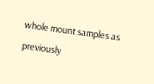whole mount samples as previously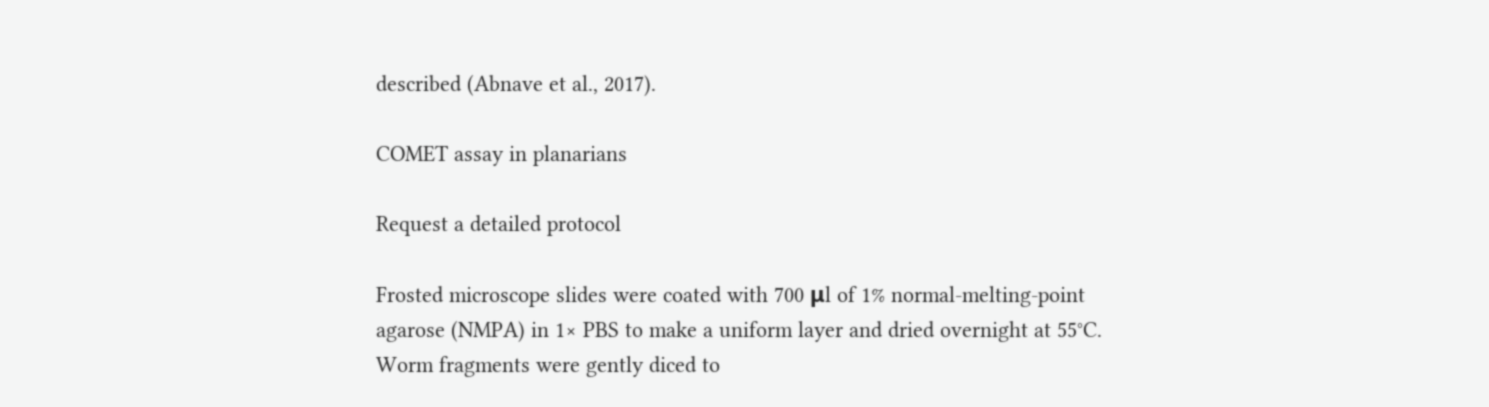described (Abnave et al., 2017).

COMET assay in planarians

Request a detailed protocol

Frosted microscope slides were coated with 700 μl of 1% normal-melting-point agarose (NMPA) in 1× PBS to make a uniform layer and dried overnight at 55°C. Worm fragments were gently diced to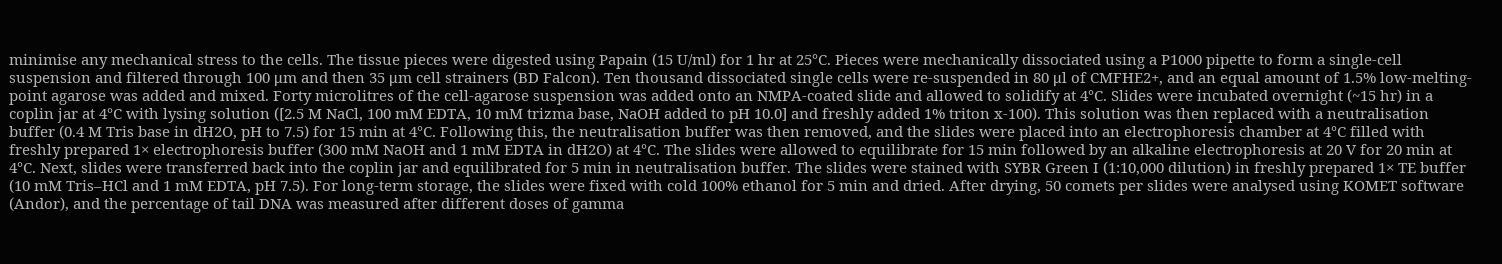minimise any mechanical stress to the cells. The tissue pieces were digested using Papain (15 U/ml) for 1 hr at 25°C. Pieces were mechanically dissociated using a P1000 pipette to form a single-cell suspension and filtered through 100 μm and then 35 μm cell strainers (BD Falcon). Ten thousand dissociated single cells were re-suspended in 80 μl of CMFHE2+, and an equal amount of 1.5% low-melting-point agarose was added and mixed. Forty microlitres of the cell-agarose suspension was added onto an NMPA-coated slide and allowed to solidify at 4°C. Slides were incubated overnight (~15 hr) in a coplin jar at 4°C with lysing solution ([2.5 M NaCl, 100 mM EDTA, 10 mM trizma base, NaOH added to pH 10.0] and freshly added 1% triton x-100). This solution was then replaced with a neutralisation buffer (0.4 M Tris base in dH2O, pH to 7.5) for 15 min at 4°C. Following this, the neutralisation buffer was then removed, and the slides were placed into an electrophoresis chamber at 4°C filled with freshly prepared 1× electrophoresis buffer (300 mM NaOH and 1 mM EDTA in dH2O) at 4°C. The slides were allowed to equilibrate for 15 min followed by an alkaline electrophoresis at 20 V for 20 min at 4°C. Next, slides were transferred back into the coplin jar and equilibrated for 5 min in neutralisation buffer. The slides were stained with SYBR Green I (1:10,000 dilution) in freshly prepared 1× TE buffer (10 mM Tris–HCl and 1 mM EDTA, pH 7.5). For long-term storage, the slides were fixed with cold 100% ethanol for 5 min and dried. After drying, 50 comets per slides were analysed using KOMET software (Andor), and the percentage of tail DNA was measured after different doses of gamma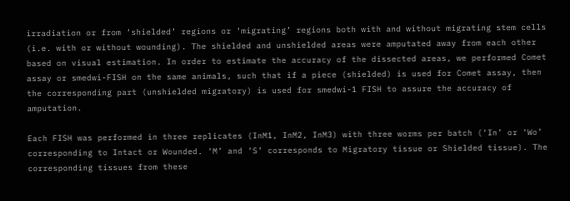irradiation or from ‘shielded’ regions or ‘migrating’ regions both with and without migrating stem cells (i.e. with or without wounding). The shielded and unshielded areas were amputated away from each other based on visual estimation. In order to estimate the accuracy of the dissected areas, we performed Comet assay or smedwi-FISH on the same animals, such that if a piece (shielded) is used for Comet assay, then the corresponding part (unshielded migratory) is used for smedwi-1 FISH to assure the accuracy of amputation.

Each FISH was performed in three replicates (InM1, InM2, InM3) with three worms per batch (‘In’ or ‘Wo’ corresponding to Intact or Wounded. ‘M’ and ‘S’ corresponds to Migratory tissue or Shielded tissue). The corresponding tissues from these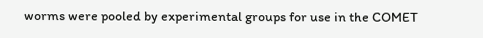worms were pooled by experimental groups for use in the COMET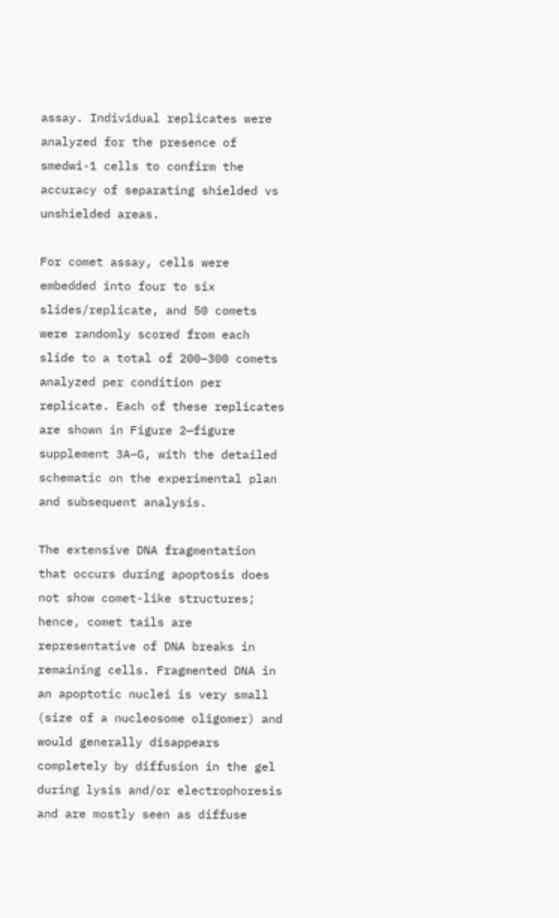assay. Individual replicates were analyzed for the presence of smedwi-1 cells to confirm the accuracy of separating shielded vs unshielded areas.

For comet assay, cells were embedded into four to six slides/replicate, and 50 comets were randomly scored from each slide to a total of 200–300 comets analyzed per condition per replicate. Each of these replicates are shown in Figure 2—figure supplement 3A–G, with the detailed schematic on the experimental plan and subsequent analysis.

The extensive DNA fragmentation that occurs during apoptosis does not show comet-like structures; hence, comet tails are representative of DNA breaks in remaining cells. Fragmented DNA in an apoptotic nuclei is very small (size of a nucleosome oligomer) and would generally disappears completely by diffusion in the gel during lysis and/or electrophoresis and are mostly seen as diffuse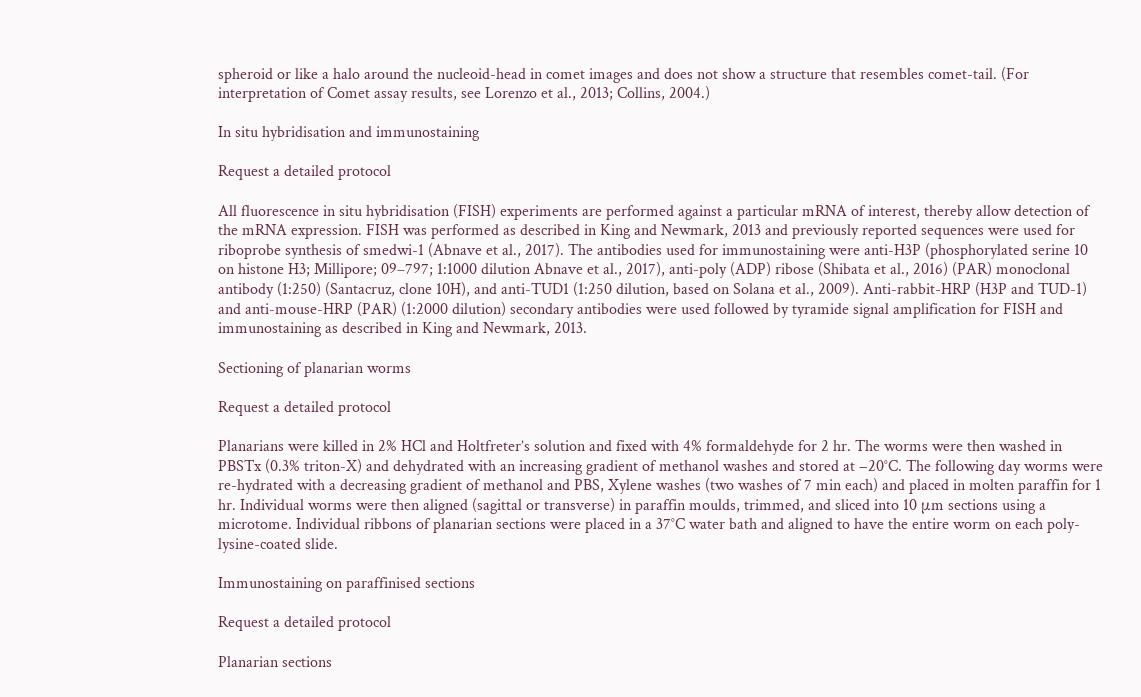spheroid or like a halo around the nucleoid-head in comet images and does not show a structure that resembles comet-tail. (For interpretation of Comet assay results, see Lorenzo et al., 2013; Collins, 2004.)

In situ hybridisation and immunostaining

Request a detailed protocol

All fluorescence in situ hybridisation (FISH) experiments are performed against a particular mRNA of interest, thereby allow detection of the mRNA expression. FISH was performed as described in King and Newmark, 2013 and previously reported sequences were used for riboprobe synthesis of smedwi-1 (Abnave et al., 2017). The antibodies used for immunostaining were anti-H3P (phosphorylated serine 10 on histone H3; Millipore; 09–797; 1:1000 dilution Abnave et al., 2017), anti-poly (ADP) ribose (Shibata et al., 2016) (PAR) monoclonal antibody (1:250) (Santacruz, clone 10H), and anti-TUD1 (1:250 dilution, based on Solana et al., 2009). Anti-rabbit-HRP (H3P and TUD-1) and anti-mouse-HRP (PAR) (1:2000 dilution) secondary antibodies were used followed by tyramide signal amplification for FISH and immunostaining as described in King and Newmark, 2013.

Sectioning of planarian worms

Request a detailed protocol

Planarians were killed in 2% HCl and Holtfreter’s solution and fixed with 4% formaldehyde for 2 hr. The worms were then washed in PBSTx (0.3% triton-X) and dehydrated with an increasing gradient of methanol washes and stored at −20°C. The following day worms were re-hydrated with a decreasing gradient of methanol and PBS, Xylene washes (two washes of 7 min each) and placed in molten paraffin for 1 hr. Individual worms were then aligned (sagittal or transverse) in paraffin moulds, trimmed, and sliced into 10 μm sections using a microtome. Individual ribbons of planarian sections were placed in a 37°C water bath and aligned to have the entire worm on each poly-lysine-coated slide.

Immunostaining on paraffinised sections

Request a detailed protocol

Planarian sections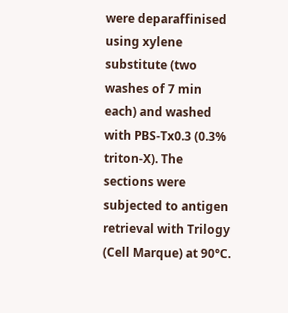were deparaffinised using xylene substitute (two washes of 7 min each) and washed with PBS-Tx0.3 (0.3% triton-X). The sections were subjected to antigen retrieval with Trilogy (Cell Marque) at 90°C.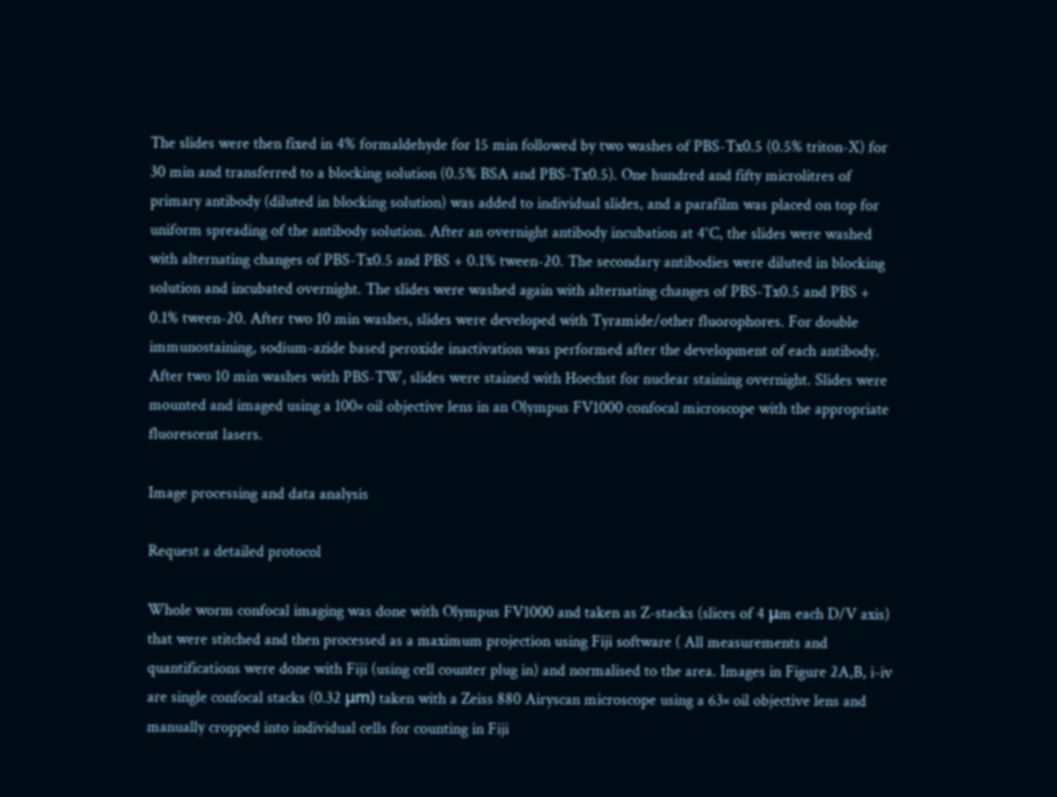The slides were then fixed in 4% formaldehyde for 15 min followed by two washes of PBS-Tx0.5 (0.5% triton-X) for 30 min and transferred to a blocking solution (0.5% BSA and PBS-Tx0.5). One hundred and fifty microlitres of primary antibody (diluted in blocking solution) was added to individual slides, and a parafilm was placed on top for uniform spreading of the antibody solution. After an overnight antibody incubation at 4°C, the slides were washed with alternating changes of PBS-Tx0.5 and PBS + 0.1% tween-20. The secondary antibodies were diluted in blocking solution and incubated overnight. The slides were washed again with alternating changes of PBS-Tx0.5 and PBS + 0.1% tween-20. After two 10 min washes, slides were developed with Tyramide/other fluorophores. For double immunostaining, sodium-azide based peroxide inactivation was performed after the development of each antibody. After two 10 min washes with PBS-TW, slides were stained with Hoechst for nuclear staining overnight. Slides were mounted and imaged using a 100× oil objective lens in an Olympus FV1000 confocal microscope with the appropriate fluorescent lasers.

Image processing and data analysis

Request a detailed protocol

Whole worm confocal imaging was done with Olympus FV1000 and taken as Z-stacks (slices of 4 μm each D/V axis) that were stitched and then processed as a maximum projection using Fiji software ( All measurements and quantifications were done with Fiji (using cell counter plug in) and normalised to the area. Images in Figure 2A,B, i-iv are single confocal stacks (0.32 μm) taken with a Zeiss 880 Airyscan microscope using a 63× oil objective lens and manually cropped into individual cells for counting in Fiji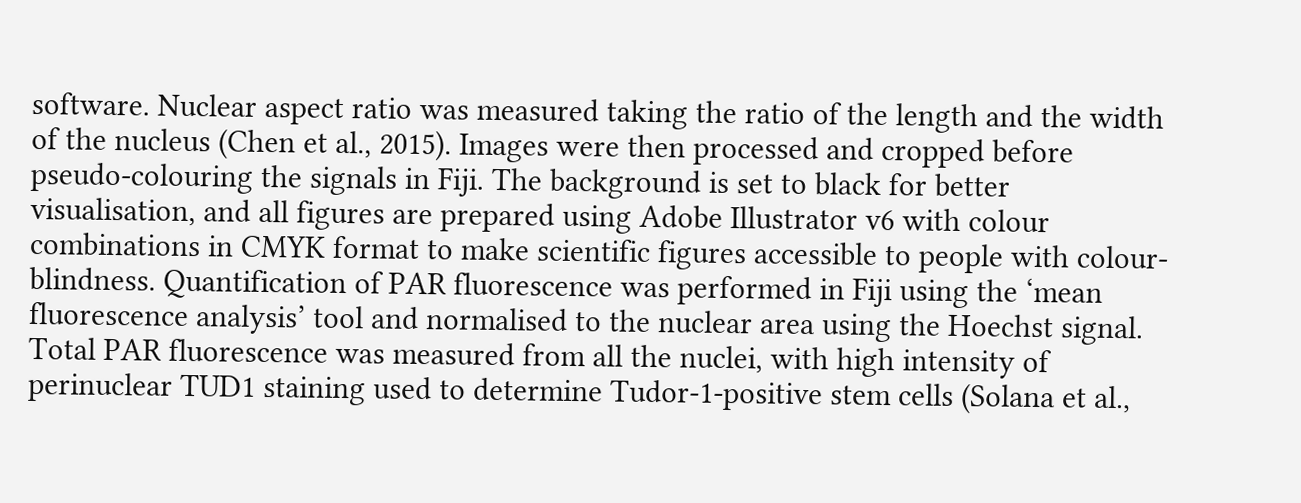software. Nuclear aspect ratio was measured taking the ratio of the length and the width of the nucleus (Chen et al., 2015). Images were then processed and cropped before pseudo-colouring the signals in Fiji. The background is set to black for better visualisation, and all figures are prepared using Adobe Illustrator v6 with colour combinations in CMYK format to make scientific figures accessible to people with colour-blindness. Quantification of PAR fluorescence was performed in Fiji using the ‘mean fluorescence analysis’ tool and normalised to the nuclear area using the Hoechst signal. Total PAR fluorescence was measured from all the nuclei, with high intensity of perinuclear TUD1 staining used to determine Tudor-1-positive stem cells (Solana et al.,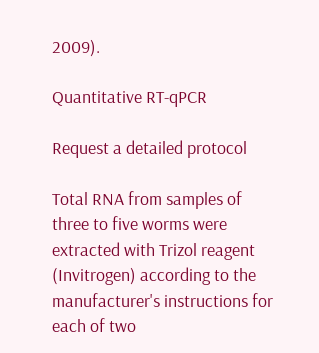2009).

Quantitative RT-qPCR

Request a detailed protocol

Total RNA from samples of three to five worms were extracted with Trizol reagent (Invitrogen) according to the manufacturer's instructions for each of two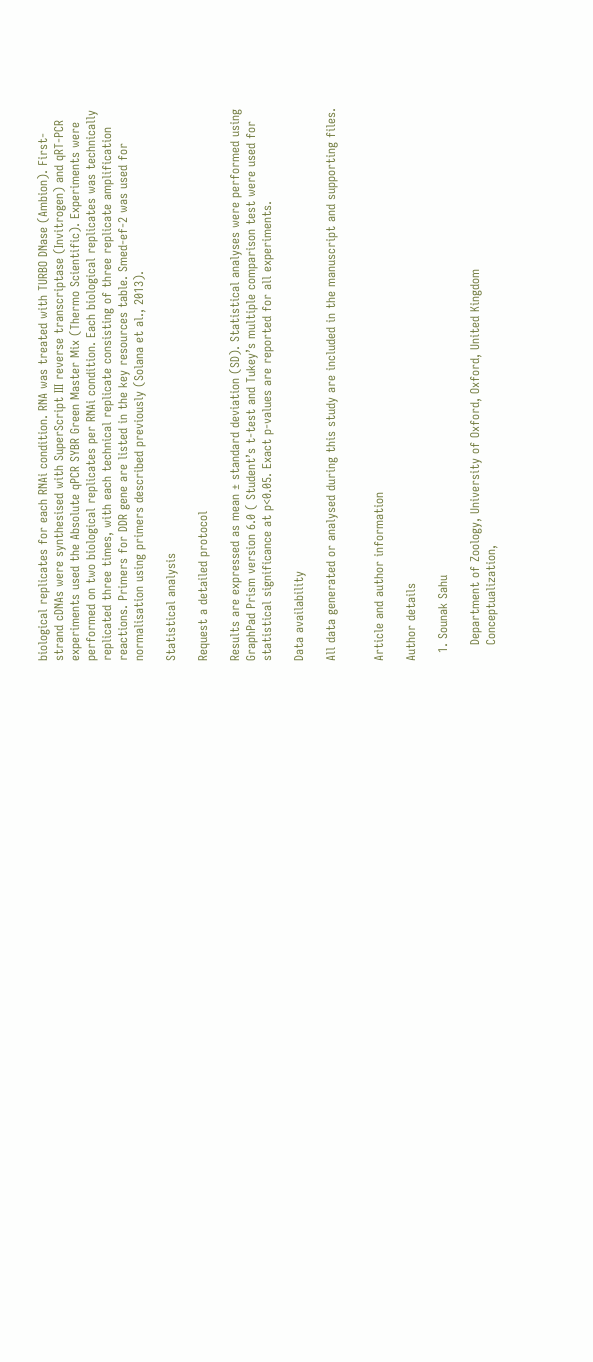biological replicates for each RNAi condition. RNA was treated with TURBO DNase (Ambion). First-strand cDNAs were synthesised with SuperScript III reverse transcriptase (Invitrogen) and qRT-PCR experiments used the Absolute qPCR SYBR Green Master Mix (Thermo Scientific). Experiments were performed on two biological replicates per RNAi condition. Each biological replicates was technically replicated three times, with each technical replicate consisting of three replicate amplification reactions. Primers for DDR gene are listed in the key resources table. Smed-ef-2 was used for normalisation using primers described previously (Solana et al., 2013).

Statistical analysis

Request a detailed protocol

Results are expressed as mean ± standard deviation (SD). Statistical analyses were performed using GraphPad Prism version 6.0 ( Student’s t-test and Tukey’s multiple comparison test were used for statistical significance at p<0.05. Exact p-values are reported for all experiments.

Data availability

All data generated or analysed during this study are included in the manuscript and supporting files.


Article and author information

Author details

  1. Sounak Sahu

    Department of Zoology, University of Oxford, Oxford, United Kingdom
    Conceptualization,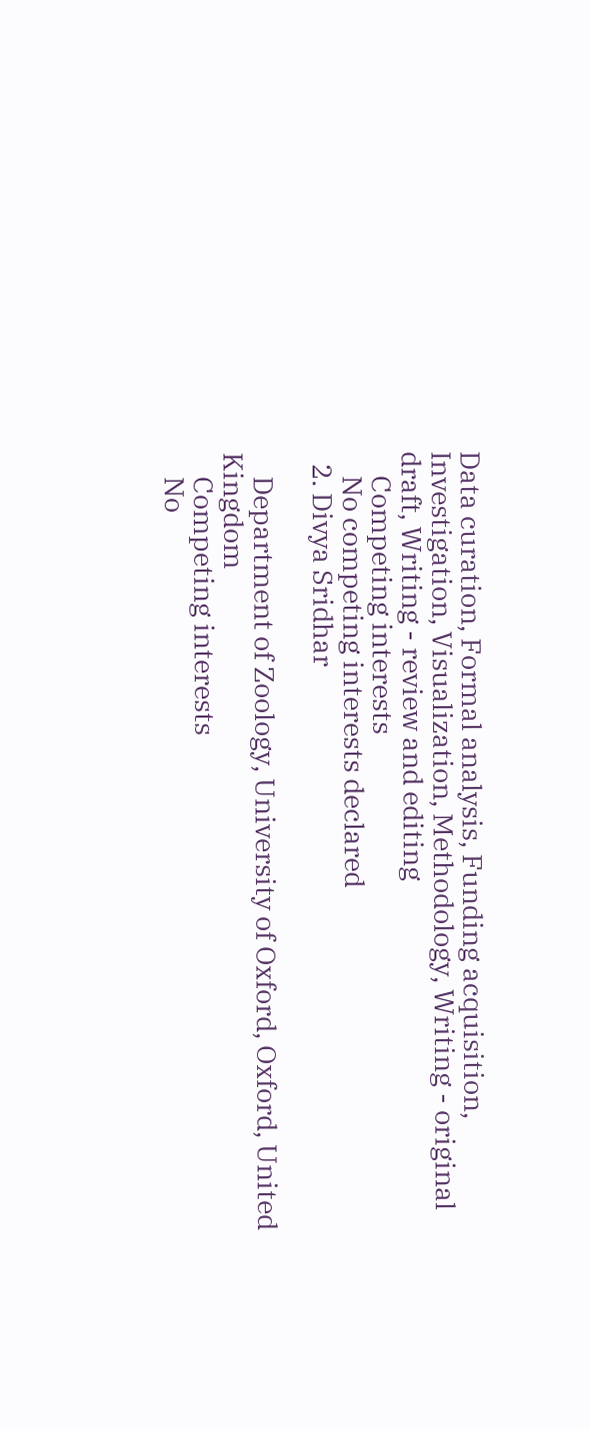Data curation, Formal analysis, Funding acquisition, Investigation, Visualization, Methodology, Writing - original draft, Writing - review and editing
    Competing interests
    No competing interests declared
  2. Divya Sridhar

    Department of Zoology, University of Oxford, Oxford, United Kingdom
    Competing interests
    No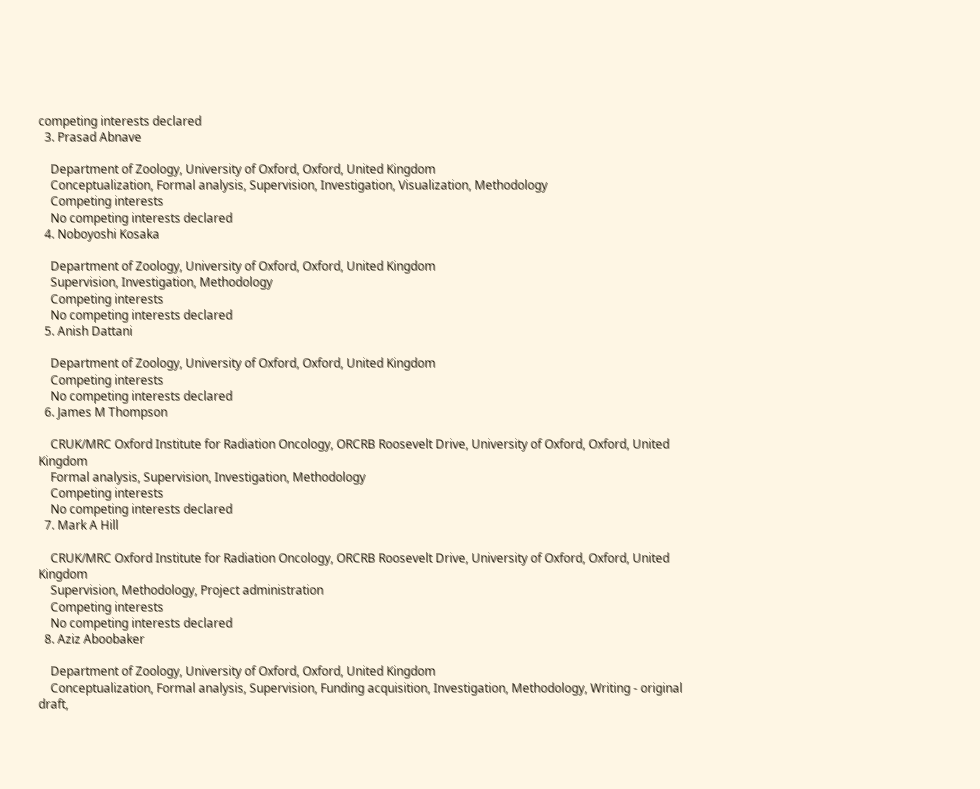competing interests declared
  3. Prasad Abnave

    Department of Zoology, University of Oxford, Oxford, United Kingdom
    Conceptualization, Formal analysis, Supervision, Investigation, Visualization, Methodology
    Competing interests
    No competing interests declared
  4. Noboyoshi Kosaka

    Department of Zoology, University of Oxford, Oxford, United Kingdom
    Supervision, Investigation, Methodology
    Competing interests
    No competing interests declared
  5. Anish Dattani

    Department of Zoology, University of Oxford, Oxford, United Kingdom
    Competing interests
    No competing interests declared
  6. James M Thompson

    CRUK/MRC Oxford Institute for Radiation Oncology, ORCRB Roosevelt Drive, University of Oxford, Oxford, United Kingdom
    Formal analysis, Supervision, Investigation, Methodology
    Competing interests
    No competing interests declared
  7. Mark A Hill

    CRUK/MRC Oxford Institute for Radiation Oncology, ORCRB Roosevelt Drive, University of Oxford, Oxford, United Kingdom
    Supervision, Methodology, Project administration
    Competing interests
    No competing interests declared
  8. Aziz Aboobaker

    Department of Zoology, University of Oxford, Oxford, United Kingdom
    Conceptualization, Formal analysis, Supervision, Funding acquisition, Investigation, Methodology, Writing - original draft,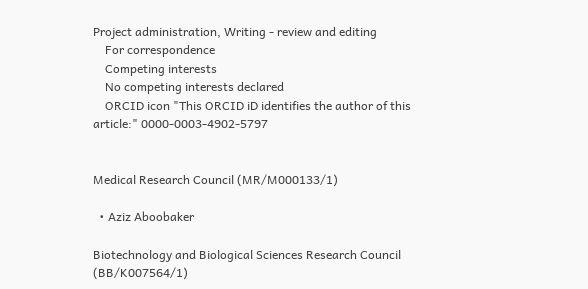Project administration, Writing - review and editing
    For correspondence
    Competing interests
    No competing interests declared
    ORCID icon "This ORCID iD identifies the author of this article:" 0000-0003-4902-5797


Medical Research Council (MR/M000133/1)

  • Aziz Aboobaker

Biotechnology and Biological Sciences Research Council (BB/K007564/1)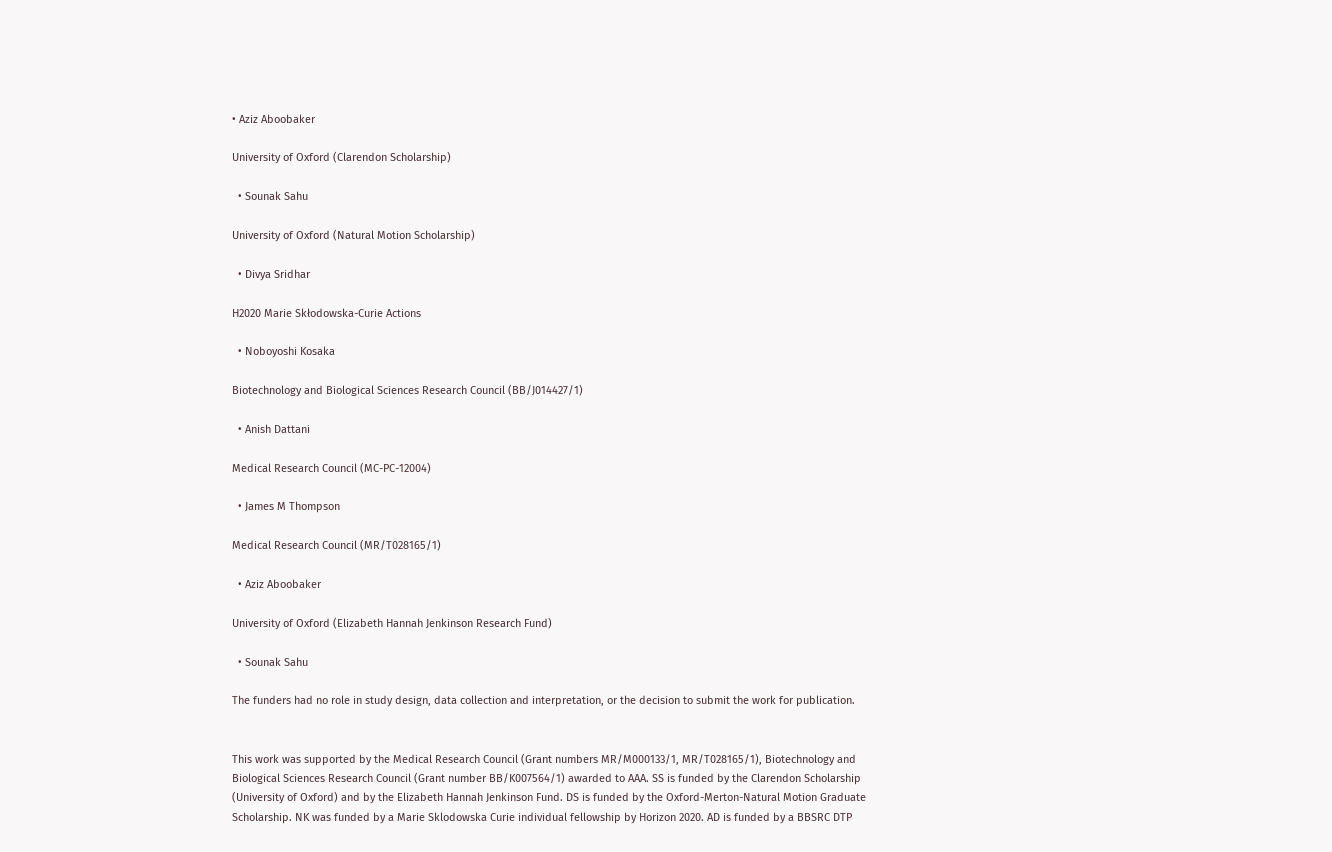• Aziz Aboobaker

University of Oxford (Clarendon Scholarship)

  • Sounak Sahu

University of Oxford (Natural Motion Scholarship)

  • Divya Sridhar

H2020 Marie Skłodowska-Curie Actions

  • Noboyoshi Kosaka

Biotechnology and Biological Sciences Research Council (BB/J014427/1)

  • Anish Dattani

Medical Research Council (MC-PC-12004)

  • James M Thompson

Medical Research Council (MR/T028165/1)

  • Aziz Aboobaker

University of Oxford (Elizabeth Hannah Jenkinson Research Fund)

  • Sounak Sahu

The funders had no role in study design, data collection and interpretation, or the decision to submit the work for publication.


This work was supported by the Medical Research Council (Grant numbers MR/M000133/1, MR/T028165/1), Biotechnology and Biological Sciences Research Council (Grant number BB/K007564/1) awarded to AAA. SS is funded by the Clarendon Scholarship (University of Oxford) and by the Elizabeth Hannah Jenkinson Fund. DS is funded by the Oxford-Merton-Natural Motion Graduate Scholarship. NK was funded by a Marie Sklodowska Curie individual fellowship by Horizon 2020. AD is funded by a BBSRC DTP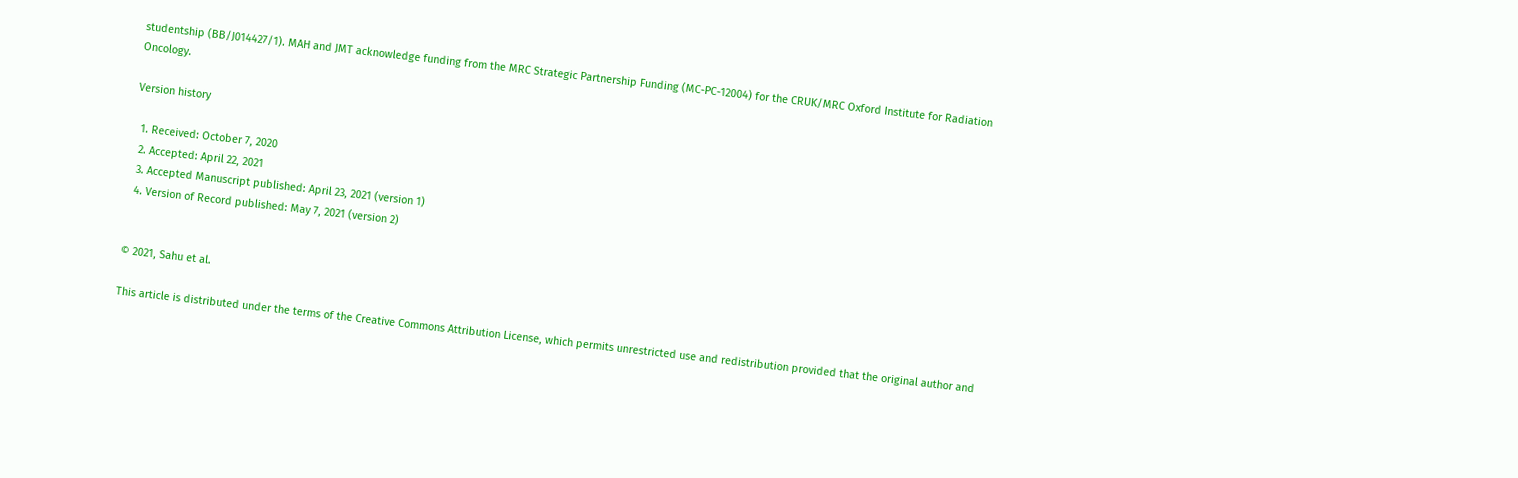studentship (BB/J014427/1). MAH and JMT acknowledge funding from the MRC Strategic Partnership Funding (MC-PC-12004) for the CRUK/MRC Oxford Institute for Radiation Oncology.

Version history

  1. Received: October 7, 2020
  2. Accepted: April 22, 2021
  3. Accepted Manuscript published: April 23, 2021 (version 1)
  4. Version of Record published: May 7, 2021 (version 2)


© 2021, Sahu et al.

This article is distributed under the terms of the Creative Commons Attribution License, which permits unrestricted use and redistribution provided that the original author and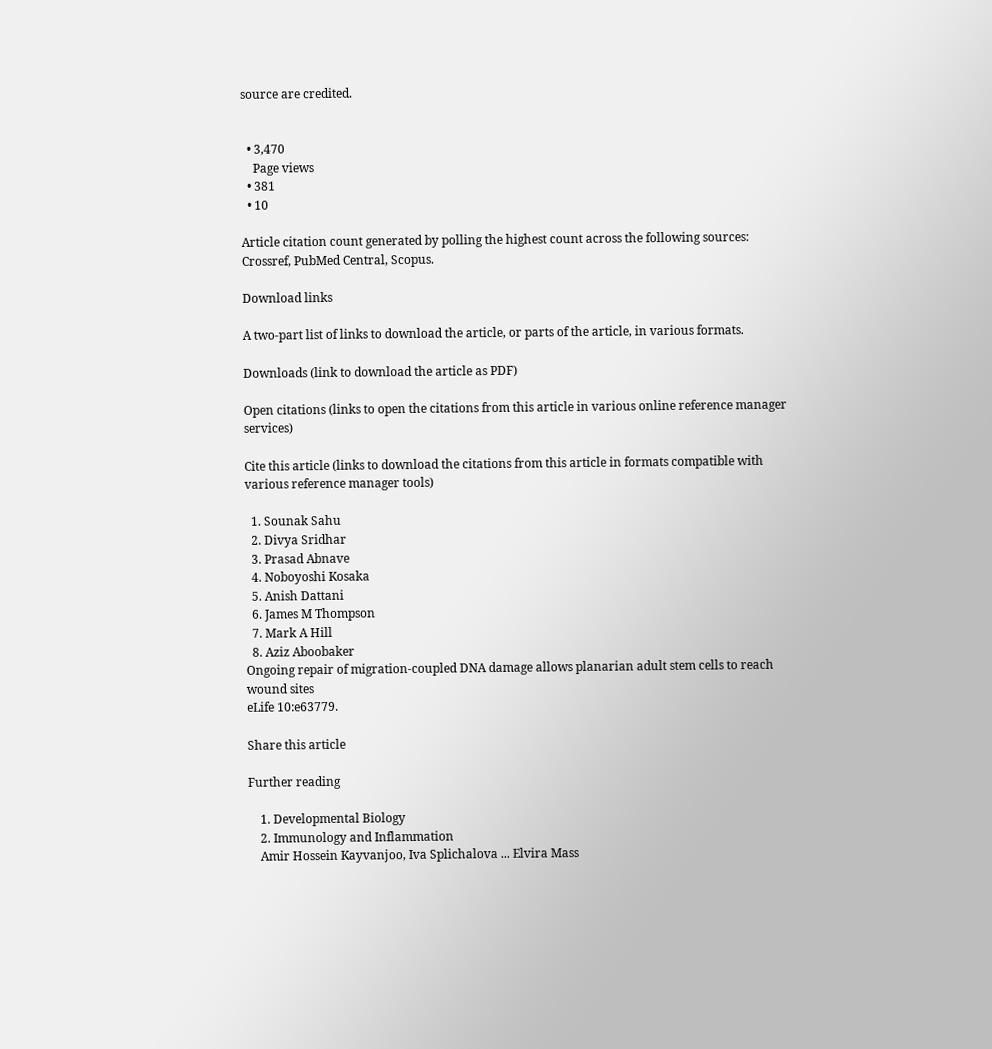source are credited.


  • 3,470
    Page views
  • 381
  • 10

Article citation count generated by polling the highest count across the following sources: Crossref, PubMed Central, Scopus.

Download links

A two-part list of links to download the article, or parts of the article, in various formats.

Downloads (link to download the article as PDF)

Open citations (links to open the citations from this article in various online reference manager services)

Cite this article (links to download the citations from this article in formats compatible with various reference manager tools)

  1. Sounak Sahu
  2. Divya Sridhar
  3. Prasad Abnave
  4. Noboyoshi Kosaka
  5. Anish Dattani
  6. James M Thompson
  7. Mark A Hill
  8. Aziz Aboobaker
Ongoing repair of migration-coupled DNA damage allows planarian adult stem cells to reach wound sites
eLife 10:e63779.

Share this article

Further reading

    1. Developmental Biology
    2. Immunology and Inflammation
    Amir Hossein Kayvanjoo, Iva Splichalova ... Elvira Mass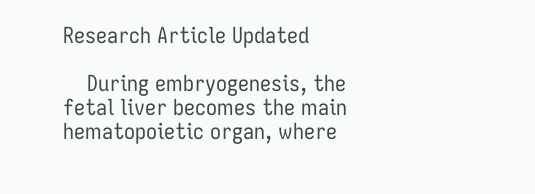Research Article Updated

    During embryogenesis, the fetal liver becomes the main hematopoietic organ, where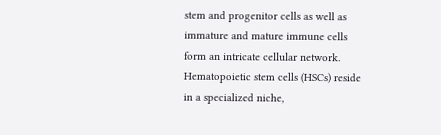stem and progenitor cells as well as immature and mature immune cells form an intricate cellular network. Hematopoietic stem cells (HSCs) reside in a specialized niche,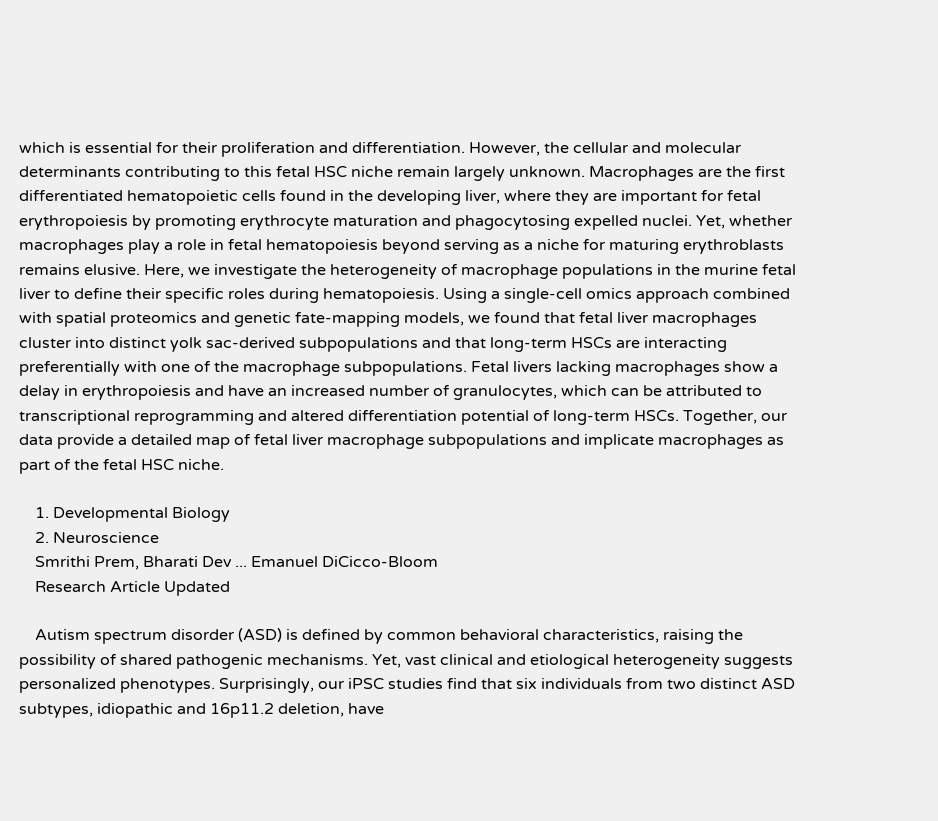which is essential for their proliferation and differentiation. However, the cellular and molecular determinants contributing to this fetal HSC niche remain largely unknown. Macrophages are the first differentiated hematopoietic cells found in the developing liver, where they are important for fetal erythropoiesis by promoting erythrocyte maturation and phagocytosing expelled nuclei. Yet, whether macrophages play a role in fetal hematopoiesis beyond serving as a niche for maturing erythroblasts remains elusive. Here, we investigate the heterogeneity of macrophage populations in the murine fetal liver to define their specific roles during hematopoiesis. Using a single-cell omics approach combined with spatial proteomics and genetic fate-mapping models, we found that fetal liver macrophages cluster into distinct yolk sac-derived subpopulations and that long-term HSCs are interacting preferentially with one of the macrophage subpopulations. Fetal livers lacking macrophages show a delay in erythropoiesis and have an increased number of granulocytes, which can be attributed to transcriptional reprogramming and altered differentiation potential of long-term HSCs. Together, our data provide a detailed map of fetal liver macrophage subpopulations and implicate macrophages as part of the fetal HSC niche.

    1. Developmental Biology
    2. Neuroscience
    Smrithi Prem, Bharati Dev ... Emanuel DiCicco-Bloom
    Research Article Updated

    Autism spectrum disorder (ASD) is defined by common behavioral characteristics, raising the possibility of shared pathogenic mechanisms. Yet, vast clinical and etiological heterogeneity suggests personalized phenotypes. Surprisingly, our iPSC studies find that six individuals from two distinct ASD subtypes, idiopathic and 16p11.2 deletion, have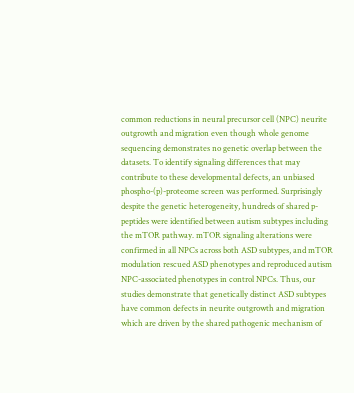common reductions in neural precursor cell (NPC) neurite outgrowth and migration even though whole genome sequencing demonstrates no genetic overlap between the datasets. To identify signaling differences that may contribute to these developmental defects, an unbiased phospho-(p)-proteome screen was performed. Surprisingly despite the genetic heterogeneity, hundreds of shared p-peptides were identified between autism subtypes including the mTOR pathway. mTOR signaling alterations were confirmed in all NPCs across both ASD subtypes, and mTOR modulation rescued ASD phenotypes and reproduced autism NPC-associated phenotypes in control NPCs. Thus, our studies demonstrate that genetically distinct ASD subtypes have common defects in neurite outgrowth and migration which are driven by the shared pathogenic mechanism of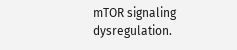mTOR signaling dysregulation.